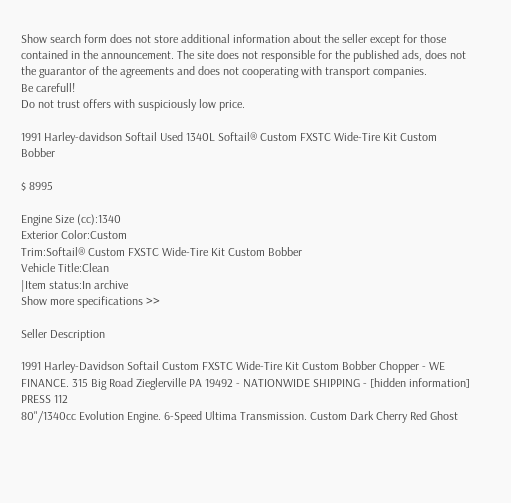Show search form does not store additional information about the seller except for those contained in the announcement. The site does not responsible for the published ads, does not the guarantor of the agreements and does not cooperating with transport companies.
Be carefull!
Do not trust offers with suspiciously low price.

1991 Harley-davidson Softail Used 1340L Softail® Custom FXSTC Wide-Tire Kit Custom Bobber

$ 8995

Engine Size (cc):1340
Exterior Color:Custom
Trim:Softail® Custom FXSTC Wide-Tire Kit Custom Bobber
Vehicle Title:Clean
|Item status:In archive
Show more specifications >>

Seller Description

1991 Harley-Davidson Softail Custom FXSTC Wide-Tire Kit Custom Bobber Chopper - WE FINANCE. 315 Big Road Zieglerville PA 19492 - NATIONWIDE SHIPPING - [hidden information] PRESS 112
80"/1340cc Evolution Engine. 6-Speed Ultima Transmission. Custom Dark Cherry Red Ghost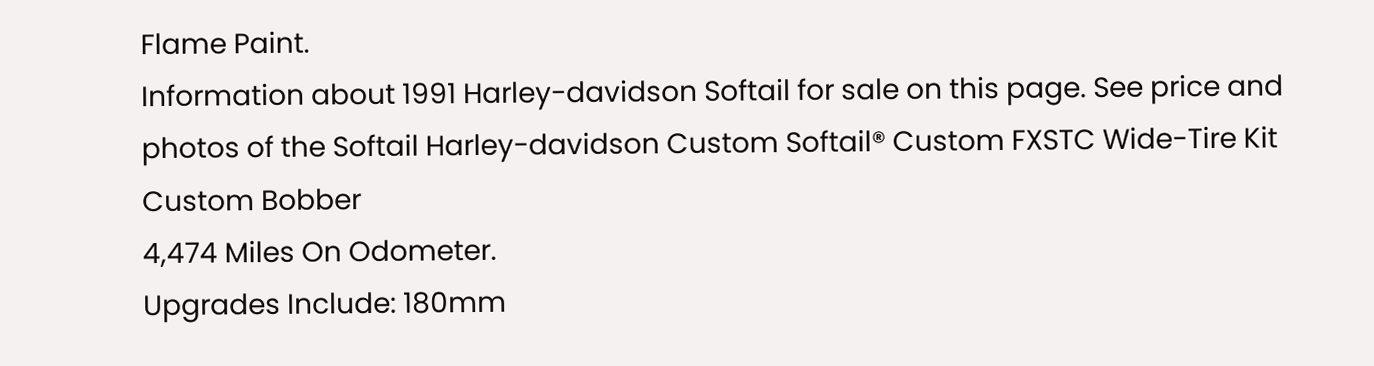Flame Paint.
Information about 1991 Harley-davidson Softail for sale on this page. See price and photos of the Softail Harley-davidson Custom Softail® Custom FXSTC Wide-Tire Kit Custom Bobber
4,474 Miles On Odometer.
Upgrades Include: 180mm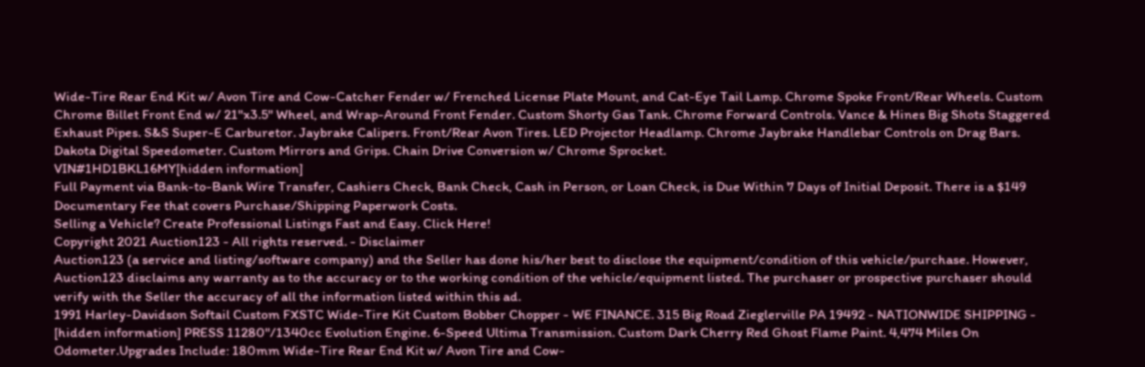Wide-Tire Rear End Kit w/ Avon Tire and Cow-Catcher Fender w/ Frenched License Plate Mount, and Cat-Eye Tail Lamp. Chrome Spoke Front/Rear Wheels. Custom Chrome Billet Front End w/ 21"x3.5" Wheel, and Wrap-Around Front Fender. Custom Shorty Gas Tank. Chrome Forward Controls. Vance & Hines Big Shots Staggered Exhaust Pipes. S&S Super-E Carburetor. Jaybrake Calipers. Front/Rear Avon Tires. LED Projector Headlamp. Chrome Jaybrake Handlebar Controls on Drag Bars. Dakota Digital Speedometer. Custom Mirrors and Grips. Chain Drive Conversion w/ Chrome Sprocket.
VIN#1HD1BKL16MY[hidden information]
Full Payment via Bank-to-Bank Wire Transfer, Cashiers Check, Bank Check, Cash in Person, or Loan Check, is Due Within 7 Days of Initial Deposit. There is a $149 Documentary Fee that covers Purchase/Shipping Paperwork Costs.
Selling a Vehicle? Create Professional Listings Fast and Easy. Click Here!
Copyright 2021 Auction123 - All rights reserved. - Disclaimer
Auction123 (a service and listing/software company) and the Seller has done his/her best to disclose the equipment/condition of this vehicle/purchase. However, Auction123 disclaims any warranty as to the accuracy or to the working condition of the vehicle/equipment listed. The purchaser or prospective purchaser should verify with the Seller the accuracy of all the information listed within this ad.
1991 Harley-Davidson Softail Custom FXSTC Wide-Tire Kit Custom Bobber Chopper - WE FINANCE. 315 Big Road Zieglerville PA 19492 - NATIONWIDE SHIPPING - [hidden information] PRESS 11280"/1340cc Evolution Engine. 6-Speed Ultima Transmission. Custom Dark Cherry Red Ghost Flame Paint. 4,474 Miles On Odometer.Upgrades Include: 180mm Wide-Tire Rear End Kit w/ Avon Tire and Cow-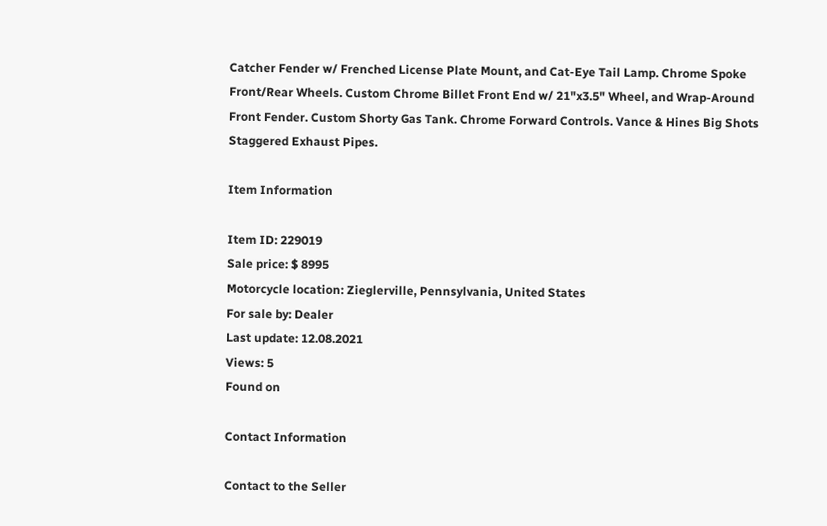Catcher Fender w/ Frenched License Plate Mount, and Cat-Eye Tail Lamp. Chrome Spoke Front/Rear Wheels. Custom Chrome Billet Front End w/ 21"x3.5" Wheel, and Wrap-Around Front Fender. Custom Shorty Gas Tank. Chrome Forward Controls. Vance & Hines Big Shots Staggered Exhaust Pipes.

Item Information

Item ID: 229019
Sale price: $ 8995
Motorcycle location: Zieglerville, Pennsylvania, United States
For sale by: Dealer
Last update: 12.08.2021
Views: 5
Found on

Contact Information

Contact to the Seller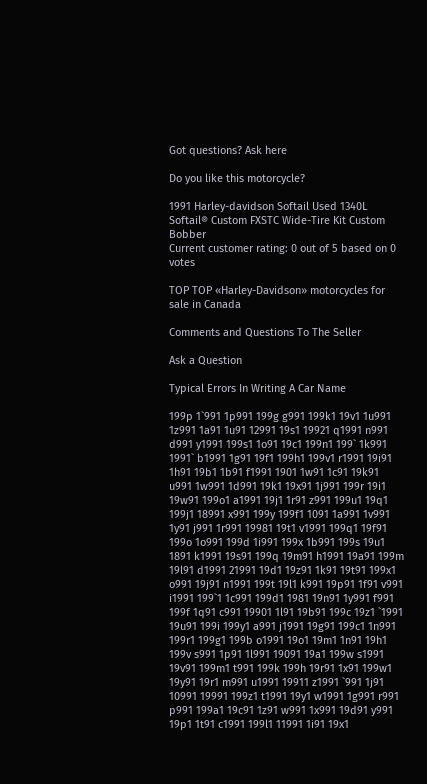Got questions? Ask here

Do you like this motorcycle?

1991 Harley-davidson Softail Used 1340L Softail® Custom FXSTC Wide-Tire Kit Custom Bobber
Current customer rating: 0 out of 5 based on 0 votes

TOP TOP «Harley-Davidson» motorcycles for sale in Canada

Comments and Questions To The Seller

Ask a Question

Typical Errors In Writing A Car Name

199p 1`991 1p991 199g g991 199k1 19v1 1u991 1z991 1a91 1u91 12991 19s1 19921 q1991 n991 d991 y1991 199s1 1o91 19c1 199n1 199` 1k991 1991` b1991 1g91 19f1 199h1 199v1 r1991 19i91 1h91 19b1 1b91 f1991 1901 1w91 1c91 19k91 u991 1w991 1d991 19k1 19x91 1j991 199r 19i1 19w91 199o1 a1991 19j1 1r91 z991 199u1 19q1 199j1 18991 x991 199y 199f1 1091 1a991 1v991 1y91 j991 1r991 19981 19t1 v1991 199q1 19f91 199o 1o991 199d 1i991 199x 1b991 199s 19u1 1891 k1991 19s91 199q 19m91 h1991 19a91 199m 19l91 d1991 21991 19d1 19z91 1k91 19t91 199x1 o991 19j91 n1991 199t 19l1 k991 19p91 1f91 v991 i1991 199`1 1c991 199d1 1981 19n91 1y991 f991 199f 1q91 c991 19901 1l91 19b91 199c 19z1 `1991 19u91 199i 199y1 a991 j1991 19g91 199c1 1n991 199r1 199g1 199b o1991 19o1 19m1 1n91 19h1 199v s991 1p91 1l991 19091 19a1 199w s1991 19v91 199m1 t991 199k 199h 19r91 1x91 199w1 19y91 19r1 m991 u1991 19911 z1991 `991 1j91 10991 19991 199z1 t1991 19y1 w1991 1g991 r991 p991 199a1 19c91 1z91 w991 1x991 19d91 y991 19p1 1t91 c1991 199l1 11991 1i91 19x1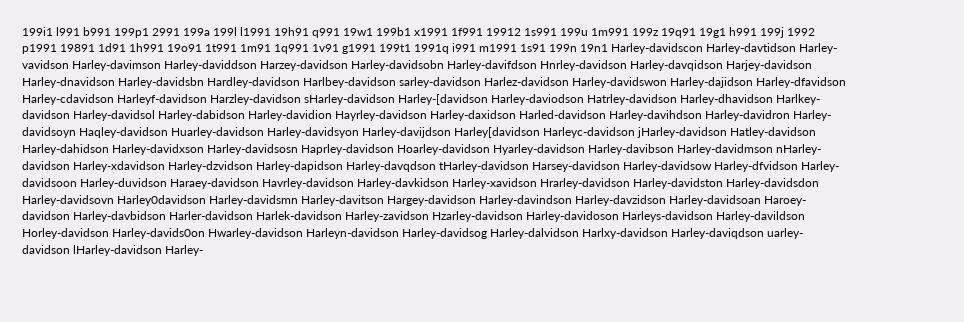199i1 l991 b991 199p1 2991 199a 199l l1991 19h91 q991 19w1 199b1 x1991 1f991 19912 1s991 199u 1m991 199z 19q91 19g1 h991 199j 1992 p1991 19891 1d91 1h991 19o91 1t991 1m91 1q991 1v91 g1991 199t1 1991q i991 m1991 1s91 199n 19n1 Harley-davidscon Harley-davtidson Harley-vavidson Harley-davimson Harley-daviddson Harzey-davidson Harley-davidsobn Harley-davifdson Hnrley-davidson Harley-davqidson Harjey-davidson Harley-dnavidson Harley-davidsbn Hardley-davidson Harlbey-davidson sarley-davidson Harlez-davidson Harley-davidswon Harley-dajidson Harley-dfavidson Harley-cdavidson Harleyf-davidson Harzley-davidson sHarley-davidson Harley-[davidson Harley-daviodson Hatrley-davidson Harley-dhavidson Harlkey-davidson Harley-davidsol Harley-dabidson Harley-davidion Hayrley-davidson Harley-daxidson Harled-davidson Harley-davihdson Harley-davidron Harley-davidsoyn Haqley-davidson Huarley-davidson Harley-davidsyon Harley-davijdson Harley[davidson Harleyc-davidson jHarley-davidson Hatley-davidson Harley-dahidson Harley-davidxson Harley-davidsosn Haprley-davidson Hoarley-davidson Hyarley-davidson Harley-davibson Harley-davidmson nHarley-davidson Harley-xdavidson Harley-dzvidson Harley-dapidson Harley-davqdson tHarley-davidson Harsey-davidson Harley-davidsow Harley-dfvidson Harley-davidsoon Harley-duvidson Haraey-davidson Havrley-davidson Harley-davkidson Harley-xavidson Hrarley-davidson Harley-davidston Harley-davidsdon Harley-davidsovn Harley0davidson Harley-davidsmn Harley-davitson Hargey-davidson Harley-davindson Harley-davzidson Harley-davidsoan Haroey-davidson Harley-davbidson Harler-davidson Harlek-davidson Harley-zavidson Hzarley-davidson Harley-davidoson Harleys-davidson Harley-davildson Horley-davidson Harley-davids0on Hwarley-davidson Harleyn-davidson Harley-davidsog Harley-dalvidson Harlxy-davidson Harley-daviqdson uarley-davidson lHarley-davidson Harley-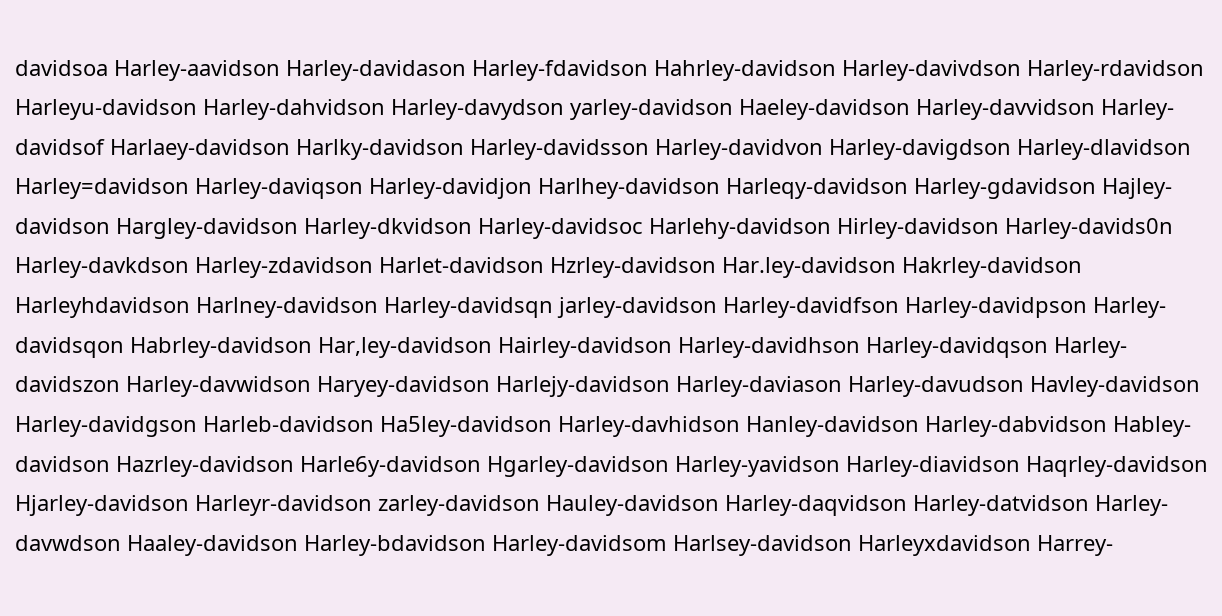davidsoa Harley-aavidson Harley-davidason Harley-fdavidson Hahrley-davidson Harley-davivdson Harley-rdavidson Harleyu-davidson Harley-dahvidson Harley-davydson yarley-davidson Haeley-davidson Harley-davvidson Harley-davidsof Harlaey-davidson Harlky-davidson Harley-davidsson Harley-davidvon Harley-davigdson Harley-dlavidson Harley=davidson Harley-daviqson Harley-davidjon Harlhey-davidson Harleqy-davidson Harley-gdavidson Hajley-davidson Hargley-davidson Harley-dkvidson Harley-davidsoc Harlehy-davidson Hirley-davidson Harley-davids0n Harley-davkdson Harley-zdavidson Harlet-davidson Hzrley-davidson Har.ley-davidson Hakrley-davidson Harleyhdavidson Harlney-davidson Harley-davidsqn jarley-davidson Harley-davidfson Harley-davidpson Harley-davidsqon Habrley-davidson Har,ley-davidson Hairley-davidson Harley-davidhson Harley-davidqson Harley-davidszon Harley-davwidson Haryey-davidson Harlejy-davidson Harley-daviason Harley-davudson Havley-davidson Harley-davidgson Harleb-davidson Ha5ley-davidson Harley-davhidson Hanley-davidson Harley-dabvidson Habley-davidson Hazrley-davidson Harle6y-davidson Hgarley-davidson Harley-yavidson Harley-diavidson Haqrley-davidson Hjarley-davidson Harleyr-davidson zarley-davidson Hauley-davidson Harley-daqvidson Harley-datvidson Harley-davwdson Haaley-davidson Harley-bdavidson Harley-davidsom Harlsey-davidson Harleyxdavidson Harrey-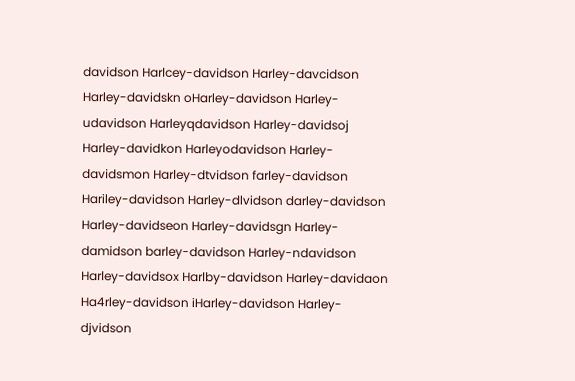davidson Harlcey-davidson Harley-davcidson Harley-davidskn oHarley-davidson Harley-udavidson Harleyqdavidson Harley-davidsoj Harley-davidkon Harleyodavidson Harley-davidsmon Harley-dtvidson farley-davidson Hariley-davidson Harley-dlvidson darley-davidson Harley-davidseon Harley-davidsgn Harley-damidson barley-davidson Harley-ndavidson Harley-davidsox Harlby-davidson Harley-davidaon Ha4rley-davidson iHarley-davidson Harley-djvidson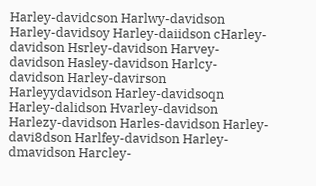Harley-davidcson Harlwy-davidson Harley-davidsoy Harley-daiidson cHarley-davidson Hsrley-davidson Harvey-davidson Hasley-davidson Harlcy-davidson Harley-davirson Harleyydavidson Harley-davidsoqn Harley-dalidson Hvarley-davidson Harlezy-davidson Harles-davidson Harley-davi8dson Harlfey-davidson Harley-dmavidson Harcley-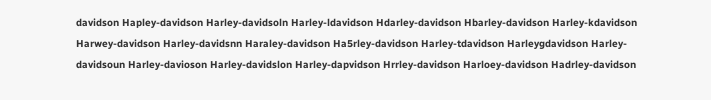davidson Hapley-davidson Harley-davidsoln Harley-ldavidson Hdarley-davidson Hbarley-davidson Harley-kdavidson Harwey-davidson Harley-davidsnn Haraley-davidson Ha5rley-davidson Harley-tdavidson Harleygdavidson Harley-davidsoun Harley-davioson Harley-davidslon Harley-dapvidson Hrrley-davidson Harloey-davidson Hadrley-davidson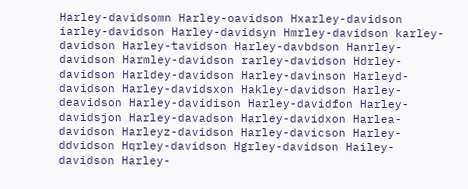Harley-davidsomn Harley-oavidson Hxarley-davidson iarley-davidson Harley-davidsyn Hmrley-davidson karley-davidson Harley-tavidson Harley-davbdson Hanrley-davidson Harmley-davidson rarley-davidson Hdrley-davidson Harldey-davidson Harley-davinson Harleyd-davidson Harley-davidsxon Hakley-davidson Harley-deavidson Harley-davidison Harley-davidfon Harley-davidsjon Harley-davadson Harley-davidxon Harlea-davidson Harleyz-davidson Harley-davicson Harley-ddvidson Hqrley-davidson Hgrley-davidson Hailey-davidson Harley-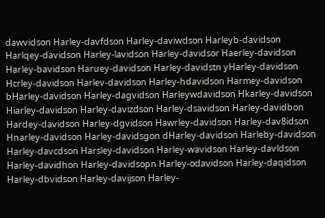dawvidson Harley-davfdson Harley-daviwdson Harleyb-davidson Harlqey-davidson Harley-lavidson Harley-davidsor Haerley-davidson Harley-bavidson Haruey-davidson Harley-davidstn yHarley-davidson Hcrley-davidson Harlev-davidson Harley-hdavidson Harmey-davidson bHarley-davidson Harley-dagvidson Harleywdavidson Hkarley-davidson Hiarley-davidson Harley-davizdson Harley-dsavidson Harley-davidbon Hardey-davidson Harley-dgvidson Hawrley-davidson Harley-dav8idson Hnarley-davidson Harley-davidsgon dHarley-davidson Harleby-davidson Harley-davcdson Harsley-davidson Harley-wavidson Harley-davldson Harley-davidhon Harley-davidsopn Harley-odavidson Harley-daqidson Harley-dbvidson Harley-davijson Harley-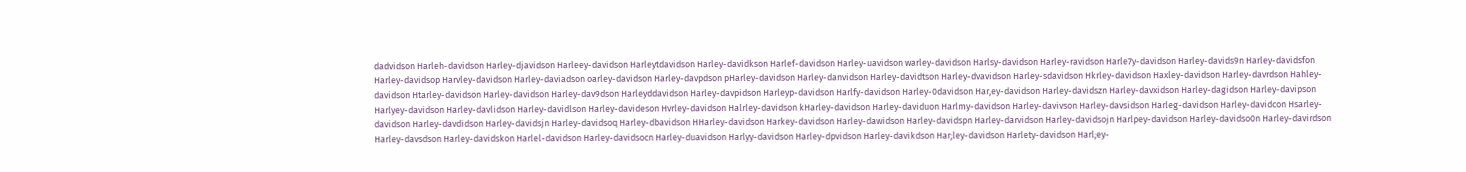dadvidson Harleh-davidson Harley-djavidson Harleey-davidson Harleytdavidson Harley-davidkson Harlef-davidson Harley-uavidson warley-davidson Harlsy-davidson Harley-ravidson Harle7y-davidson Harley-davids9n Harley-davidsfon Harley-davidsop Harvley-davidson Harley-daviadson oarley-davidson Harley-davpdson pHarley-davidson Harley-danvidson Harley-davidtson Harley-dvavidson Harley-sdavidson Hkrley-davidson Haxley-davidson Harley-davrdson Hahley-davidson Htarley-davidson Harley-davidson Harley-dav9dson Harleyddavidson Harley-davpidson Harleyp-davidson Harlfy-davidson Harley-0davidson Har,ey-davidson Harley-davidszn Harley-davxidson Harley-dagidson Harley-davipson Harlyey-davidson Harley-davlidson Harley-davidlson Harley-davideson Hvrley-davidson Halrley-davidson kHarley-davidson Harley-daviduon Harlmy-davidson Harley-davivson Harley-davsidson Harleg-davidson Harley-davidcon Hsarley-davidson Harley-davdidson Harley-davidsjn Harley-davidsoq Harley-dbavidson HHarley-davidson Harkey-davidson Harley-dawidson Harley-davidspn Harley-darvidson Harley-davidsojn Harlpey-davidson Harley-davidso0n Harley-davirdson Harley-davsdson Harley-davidskon Harlel-davidson Harley-davidsocn Harley-duavidson Harlyy-davidson Harley-dpvidson Harley-davikdson Har;ley-davidson Harlety-davidson Harl;ey-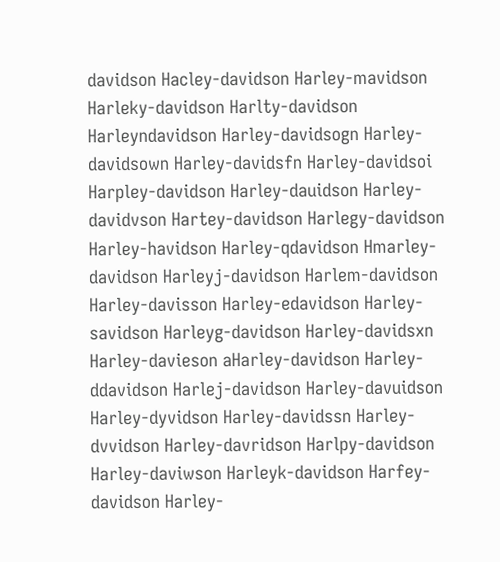davidson Hacley-davidson Harley-mavidson Harleky-davidson Harlty-davidson Harleyndavidson Harley-davidsogn Harley-davidsown Harley-davidsfn Harley-davidsoi Harpley-davidson Harley-dauidson Harley-davidvson Hartey-davidson Harlegy-davidson Harley-havidson Harley-qdavidson Hmarley-davidson Harleyj-davidson Harlem-davidson Harley-davisson Harley-edavidson Harley-savidson Harleyg-davidson Harley-davidsxn Harley-davieson aHarley-davidson Harley-ddavidson Harlej-davidson Harley-davuidson Harley-dyvidson Harley-davidssn Harley-dvvidson Harley-davridson Harlpy-davidson Harley-daviwson Harleyk-davidson Harfey-davidson Harley-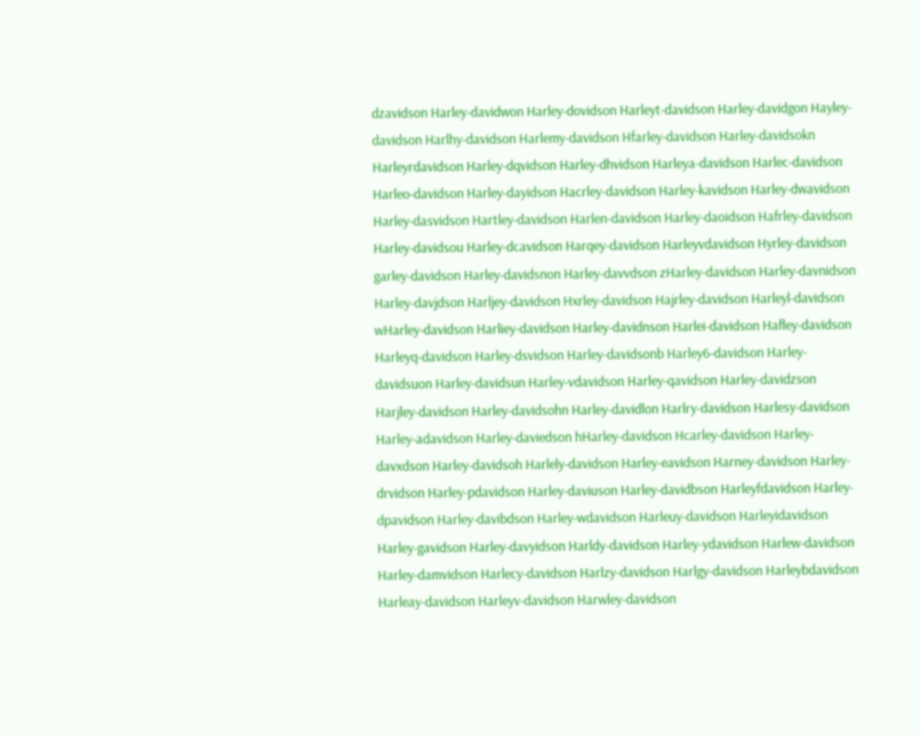dzavidson Harley-davidwon Harley-dovidson Harleyt-davidson Harley-davidgon Hayley-davidson Harlhy-davidson Harlemy-davidson Hfarley-davidson Harley-davidsokn Harleyrdavidson Harley-dqvidson Harley-dhvidson Harleya-davidson Harlec-davidson Harleo-davidson Harley-dayidson Hacrley-davidson Harley-kavidson Harley-dwavidson Harley-dasvidson Hartley-davidson Harlen-davidson Harley-daoidson Hafrley-davidson Harley-davidsou Harley-dcavidson Harqey-davidson Harleyvdavidson Hyrley-davidson garley-davidson Harley-davidsnon Harley-davvdson zHarley-davidson Harley-davnidson Harley-davjdson Harljey-davidson Hxrley-davidson Hajrley-davidson Harleyl-davidson wHarley-davidson Harliey-davidson Harley-davidnson Harlei-davidson Hafley-davidson Harleyq-davidson Harley-dsvidson Harley-davidsonb Harley6-davidson Harley-davidsuon Harley-davidsun Harley-vdavidson Harley-qavidson Harley-davidzson Harjley-davidson Harley-davidsohn Harley-davidlon Harlry-davidson Harlesy-davidson Harley-adavidson Harley-daviedson hHarley-davidson Hcarley-davidson Harley-davxdson Harley-davidsoh Harlely-davidson Harley-eavidson Harney-davidson Harley-drvidson Harley-pdavidson Harley-daviuson Harley-davidbson Harleyfdavidson Harley-dpavidson Harley-davibdson Harley-wdavidson Harleuy-davidson Harleyidavidson Harley-gavidson Harley-davyidson Harldy-davidson Harley-ydavidson Harlew-davidson Harley-damvidson Harlecy-davidson Harlzy-davidson Harlgy-davidson Harleybdavidson Harleay-davidson Harleyv-davidson Harwley-davidson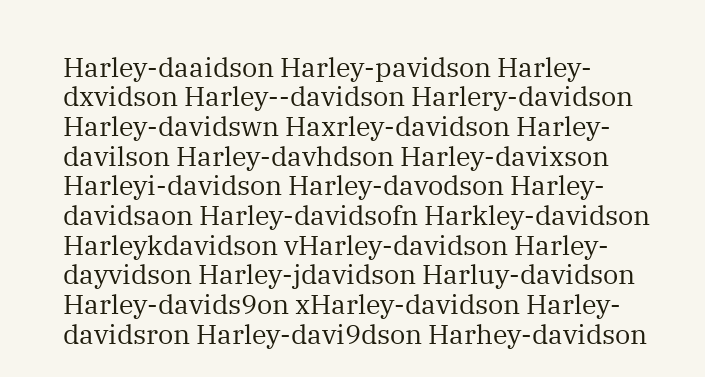Harley-daaidson Harley-pavidson Harley-dxvidson Harley--davidson Harlery-davidson Harley-davidswn Haxrley-davidson Harley-davilson Harley-davhdson Harley-davixson Harleyi-davidson Harley-davodson Harley-davidsaon Harley-davidsofn Harkley-davidson Harleykdavidson vHarley-davidson Harley-dayvidson Harley-jdavidson Harluy-davidson Harley-davids9on xHarley-davidson Harley-davidsron Harley-davi9dson Harhey-davidson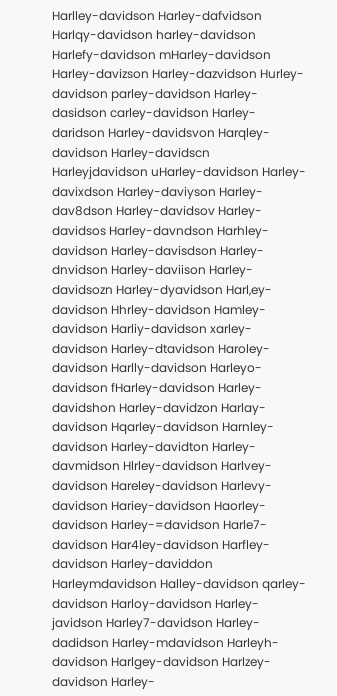Harlley-davidson Harley-dafvidson Harlqy-davidson harley-davidson Harlefy-davidson mHarley-davidson Harley-davizson Harley-dazvidson Hurley-davidson parley-davidson Harley-dasidson carley-davidson Harley-daridson Harley-davidsvon Harqley-davidson Harley-davidscn Harleyjdavidson uHarley-davidson Harley-davixdson Harley-daviyson Harley-dav8dson Harley-davidsov Harley-davidsos Harley-davndson Harhley-davidson Harley-davisdson Harley-dnvidson Harley-daviison Harley-davidsozn Harley-dyavidson Harl,ey-davidson Hhrley-davidson Hamley-davidson Harliy-davidson xarley-davidson Harley-dtavidson Haroley-davidson Harlly-davidson Harleyo-davidson fHarley-davidson Harley-davidshon Harley-davidzon Harlay-davidson Hqarley-davidson Harnley-davidson Harley-davidton Harley-davmidson Hlrley-davidson Harlvey-davidson Hareley-davidson Harlevy-davidson Hariey-davidson Haorley-davidson Harley-=davidson Harle7-davidson Har4ley-davidson Harfley-davidson Harley-daviddon Harleymdavidson Halley-davidson qarley-davidson Harloy-davidson Harley-javidson Harley7-davidson Harley-dadidson Harley-mdavidson Harleyh-davidson Harlgey-davidson Harlzey-davidson Harley-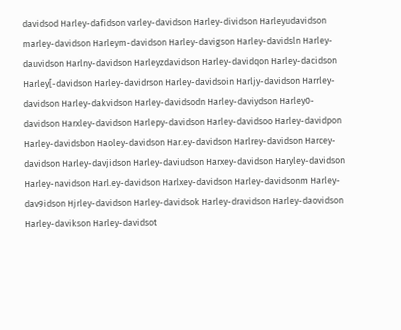davidsod Harley-dafidson varley-davidson Harley-dividson Harleyudavidson marley-davidson Harleym-davidson Harley-davigson Harley-davidsln Harley-dauvidson Harlny-davidson Harleyzdavidson Harley-davidqon Harley-dacidson Harley[-davidson Harley-davidrson Harley-davidsoin Harljy-davidson Harrley-davidson Harley-dakvidson Harley-davidsodn Harley-daviydson Harley0-davidson Harxley-davidson Harlepy-davidson Harley-davidsoo Harley-davidpon Harley-davidsbon Haoley-davidson Har.ey-davidson Harlrey-davidson Harcey-davidson Harley-davjidson Harley-daviudson Harxey-davidson Haryley-davidson Harley-navidson Harl.ey-davidson Harlxey-davidson Harley-davidsonm Harley-dav9idson Hjrley-davidson Harley-davidsok Harley-dravidson Harley-daovidson Harley-davikson Harley-davidsot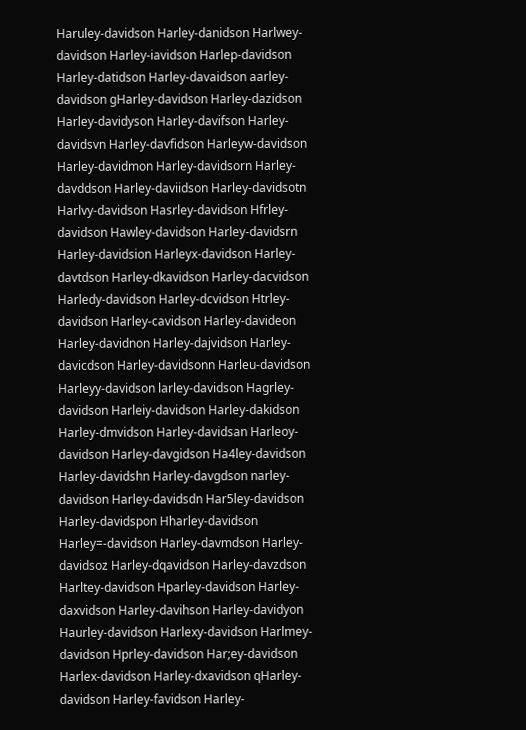Haruley-davidson Harley-danidson Harlwey-davidson Harley-iavidson Harlep-davidson Harley-datidson Harley-davaidson aarley-davidson gHarley-davidson Harley-dazidson Harley-davidyson Harley-davifson Harley-davidsvn Harley-davfidson Harleyw-davidson Harley-davidmon Harley-davidsorn Harley-davddson Harley-daviidson Harley-davidsotn Harlvy-davidson Hasrley-davidson Hfrley-davidson Hawley-davidson Harley-davidsrn Harley-davidsion Harleyx-davidson Harley-davtdson Harley-dkavidson Harley-dacvidson Harledy-davidson Harley-dcvidson Htrley-davidson Harley-cavidson Harley-davideon Harley-davidnon Harley-dajvidson Harley-davicdson Harley-davidsonn Harleu-davidson Harleyy-davidson larley-davidson Hagrley-davidson Harleiy-davidson Harley-dakidson Harley-dmvidson Harley-davidsan Harleoy-davidson Harley-davgidson Ha4ley-davidson Harley-davidshn Harley-davgdson narley-davidson Harley-davidsdn Har5ley-davidson Harley-davidspon Hharley-davidson Harley=-davidson Harley-davmdson Harley-davidsoz Harley-dqavidson Harley-davzdson Harltey-davidson Hparley-davidson Harley-daxvidson Harley-davihson Harley-davidyon Haurley-davidson Harlexy-davidson Harlmey-davidson Hprley-davidson Har;ey-davidson Harlex-davidson Harley-dxavidson qHarley-davidson Harley-favidson Harley-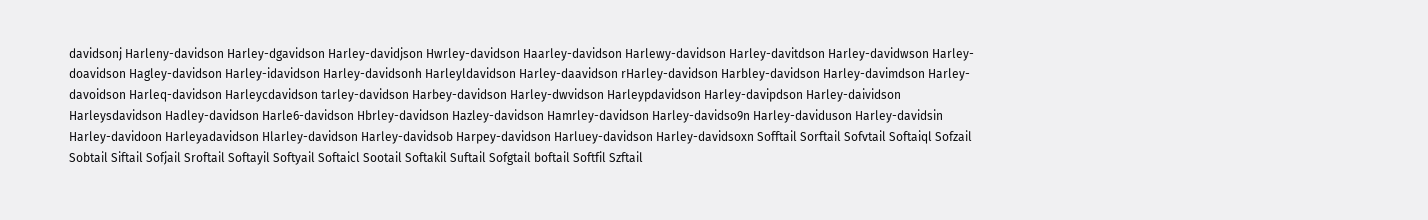davidsonj Harleny-davidson Harley-dgavidson Harley-davidjson Hwrley-davidson Haarley-davidson Harlewy-davidson Harley-davitdson Harley-davidwson Harley-doavidson Hagley-davidson Harley-idavidson Harley-davidsonh Harleyldavidson Harley-daavidson rHarley-davidson Harbley-davidson Harley-davimdson Harley-davoidson Harleq-davidson Harleycdavidson tarley-davidson Harbey-davidson Harley-dwvidson Harleypdavidson Harley-davipdson Harley-daividson Harleysdavidson Hadley-davidson Harle6-davidson Hbrley-davidson Hazley-davidson Hamrley-davidson Harley-davidso9n Harley-daviduson Harley-davidsin Harley-davidoon Harleyadavidson Hlarley-davidson Harley-davidsob Harpey-davidson Harluey-davidson Harley-davidsoxn Sofftail Sorftail Sofvtail Softaiql Sofzail Sobtail Siftail Sofjail Sroftail Softayil Softyail Softaicl Sootail Softakil Suftail Sofgtail boftail Softfil Szftail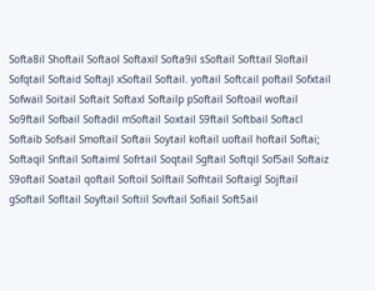Softa8il Shoftail Softaol Softaxil Softa9il sSoftail Softtail Sloftail Sofqtail Softaid Softajl xSoftail Softail. yoftail Softcail poftail Sofxtail Sofwail Soitail Softait Softaxl Softailp pSoftail Softoail woftail So9ftail Sofbail Softadil mSoftail Soxtail S9ftail Softbail Softacl Softaib Sofsail Smoftail Softaii Soytail koftail uoftail hoftail Softai; Softaqil Snftail Softaiml Sofrtail Soqtail Sgftail Softqil Sof5ail Softaiz S9oftail Soatail qoftail Softoil Solftail Sofhtail Softaigl Sojftail gSoftail Sofltail Soyftail Softiil Sovftail Sofiail Soft5ail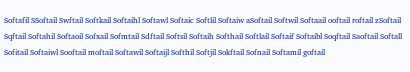Softafil SSoftail Swftail Softkail Softaihl Softawl Softaic Softlil Softaiw aSoftail Softwil Softaail ooftail roftail zSoftail Sqftail Softahil Softaoil Sofxail Sofmtail Sdftail Softsil Softaih Softhail Softlail Softaif Softaibl Soqftail Saoftail Softall Sofitail Softaiwl Sooftail moftail Softawil Softaijl Softhil Softjil Sokftail Sofnail Softamil goftail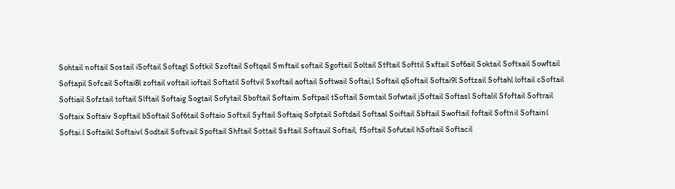Sohtail noftail Sostail iSoftail Softagl Softkil Szoftail Softqail Smftail softail Sgoftail Soltail Stftail Softtil Sxftail Sof6ail Soktail Softxail Sowftail Softapil Sofcail Softai8l zoftail voftail ioftail Softatil Softvil Sxoftail aoftail Softwail Softai,l Softail qSoftail Softai9l Softzail Softahl loftail cSoftail Softiail Sofztail toftail Slftail Softaig Sogtail Sofytail Sboftail Softaim Softpail tSoftail Somtail Sofwtail jSoftail Softasl Softalil Sfoftail Softrail Softaix Softaiv Sopftail bSoftail Sof6tail Softaio Softxil Syftail Softaiq Sofptail Softdail Softaal Soiftail Sbftail Swoftail foftail Softnil Softainl Softai.l Softaikl Softaivl Sodtail Softvail Spoftail Shftail Sottail Ssftail Softauil Softail, fSoftail Sofutail hSoftail Softacil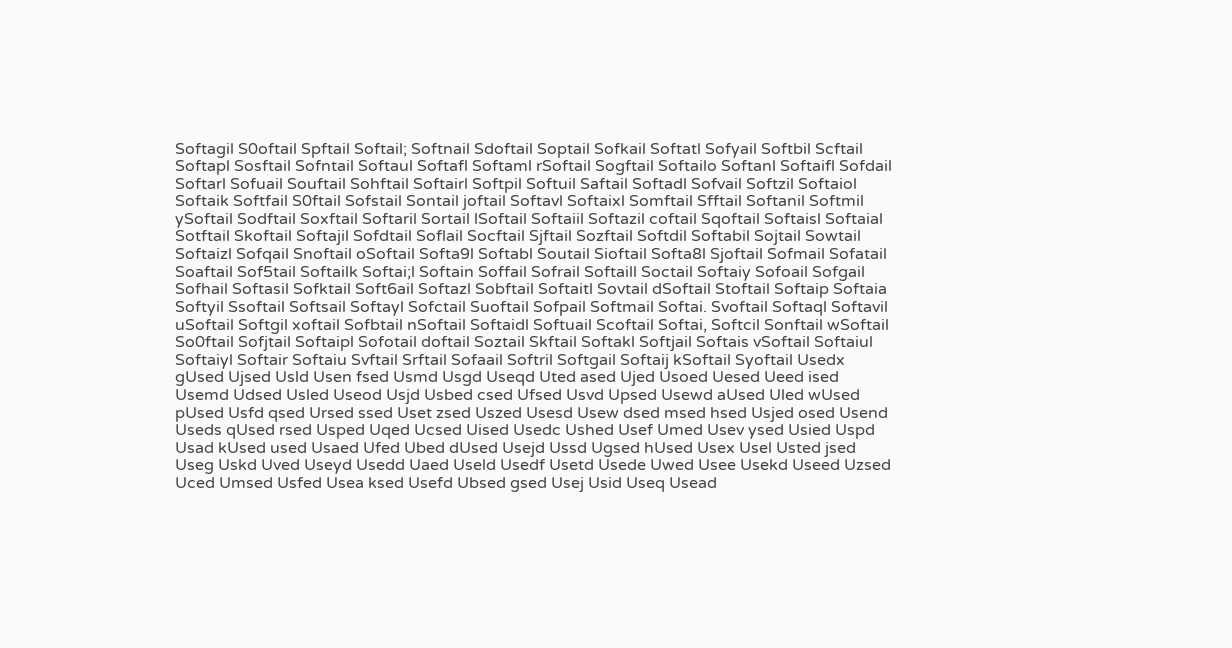Softagil S0oftail Spftail Softail; Softnail Sdoftail Soptail Sofkail Softatl Sofyail Softbil Scftail Softapl Sosftail Sofntail Softaul Softafl Softaml rSoftail Sogftail Softailo Softanl Softaifl Sofdail Softarl Sofuail Souftail Sohftail Softairl Softpil Softuil Saftail Softadl Sofvail Softzil Softaiol Softaik Softfail S0ftail Sofstail Sontail joftail Softavl Softaixl Somftail Sfftail Softanil Softmil ySoftail Sodftail Soxftail Softaril Sortail lSoftail Softaiil Softazil coftail Sqoftail Softaisl Softaial Sotftail Skoftail Softajil Sofdtail Soflail Socftail Sjftail Sozftail Softdil Softabil Sojtail Sowtail Softaizl Sofqail Snoftail oSoftail Softa9l Softabl Soutail Sioftail Softa8l Sjoftail Sofmail Sofatail Soaftail Sof5tail Softailk Softai;l Softain Soffail Sofrail Softaill Soctail Softaiy Sofoail Sofgail Sofhail Softasil Sofktail Soft6ail Softazl Sobftail Softaitl Sovtail dSoftail Stoftail Softaip Softaia Softyil Ssoftail Softsail Softayl Sofctail Suoftail Sofpail Softmail Softai. Svoftail Softaql Softavil uSoftail Softgil xoftail Sofbtail nSoftail Softaidl Softuail Scoftail Softai, Softcil Sonftail wSoftail So0ftail Sofjtail Softaipl Sofotail doftail Soztail Skftail Softakl Softjail Softais vSoftail Softaiul Softaiyl Softair Softaiu Svftail Srftail Sofaail Softril Softgail Softaij kSoftail Syoftail Usedx gUsed Ujsed Usld Usen fsed Usmd Usgd Useqd Uted ased Ujed Usoed Uesed Ueed ised Usemd Udsed Usled Useod Usjd Usbed csed Ufsed Usvd Upsed Usewd aUsed Uled wUsed pUsed Usfd qsed Ursed ssed Uset zsed Uszed Usesd Usew dsed msed hsed Usjed osed Usend Useds qUsed rsed Usped Uqed Ucsed Uised Usedc Ushed Usef Umed Usev ysed Usied Uspd Usad kUsed used Usaed Ufed Ubed dUsed Usejd Ussd Ugsed hUsed Usex Usel Usted jsed Useg Uskd Uved Useyd Usedd Uaed Useld Usedf Usetd Usede Uwed Usee Usekd Useed Uzsed Uced Umsed Usfed Usea ksed Usefd Ubsed gsed Usej Usid Useq Usead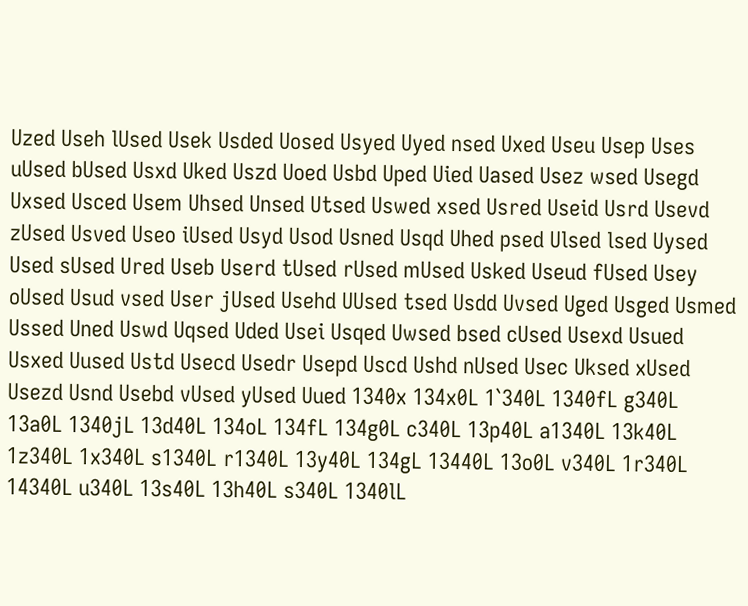Uzed Useh lUsed Usek Usded Uosed Usyed Uyed nsed Uxed Useu Usep Uses uUsed bUsed Usxd Uked Uszd Uoed Usbd Uped Uied Uased Usez wsed Usegd Uxsed Usced Usem Uhsed Unsed Utsed Uswed xsed Usred Useid Usrd Usevd zUsed Usved Useo iUsed Usyd Usod Usned Usqd Uhed psed Ulsed lsed Uysed Used sUsed Ured Useb Userd tUsed rUsed mUsed Usked Useud fUsed Usey oUsed Usud vsed User jUsed Usehd UUsed tsed Usdd Uvsed Uged Usged Usmed Ussed Uned Uswd Uqsed Uded Usei Usqed Uwsed bsed cUsed Usexd Usued Usxed Uused Ustd Usecd Usedr Usepd Uscd Ushd nUsed Usec Uksed xUsed Usezd Usnd Usebd vUsed yUsed Uued 1340x 134x0L 1`340L 1340fL g340L 13a0L 1340jL 13d40L 134oL 134fL 134g0L c340L 13p40L a1340L 13k40L 1z340L 1x340L s1340L r1340L 13y40L 134gL 13440L 13o0L v340L 1r340L 14340L u340L 13s40L 13h40L s340L 1340lL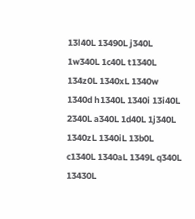13l40L 13490L j340L 1w340L 1c40L t1340L 134z0L 1340xL 1340w 1340d h1340L 1340i 13i40L 2340L a340L 1d40L 1j340L 1340zL 1340iL 13b0L c1340L 1340aL 1349L q340L 13430L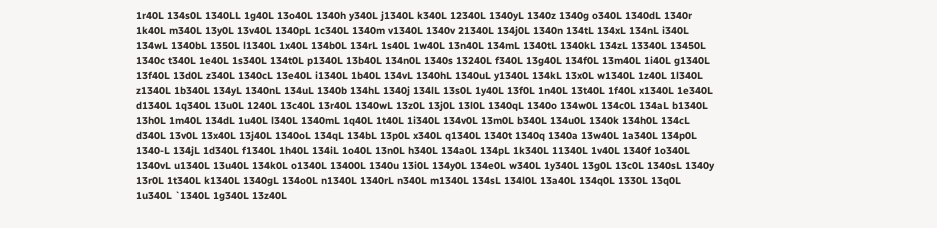1r40L 134s0L 1340LL 1g40L 13o40L 1340h y340L j1340L k340L 12340L 1340yL 1340z 1340g o340L 1340dL 1340r 1k40L m340L 13y0L 13v40L 1340pL 1c340L 1340m v1340L 1340v 21340L 134j0L 1340n 134tL 134xL 134nL i340L 134wL 1340bL 1350L l1340L 1x40L 134b0L 134rL 1s40L 1w40L 13n40L 134mL 1340tL 1340kL 134zL 13340L 13450L 1340c t340L 1e40L 1s340L 134t0L p1340L 13b40L 134n0L 1340s 13240L f340L 13g40L 134f0L 13m40L 1i40L g1340L 13f40L 13d0L z340L 1340cL 13e40L i1340L 1b40L 134vL 1340hL 1340uL y1340L 134kL 13x0L w1340L 1z40L 1l340L z1340L 1b340L 134yL 1340nL 134uL 1340b 134hL 1340j 134lL 13s0L 1y40L 13f0L 1n40L 13t40L 1f40L x1340L 1e340L d1340L 1q340L 13u0L 1240L 13c40L 13r40L 1340wL 13z0L 13j0L 13l0L 1340qL 1340o 134w0L 134c0L 134aL b1340L 13h0L 1m40L 134dL 1u40L l340L 1340mL 1q40L 1t40L 1i340L 134v0L 13m0L b340L 134u0L 1340k 134h0L 134cL d340L 13v0L 13x40L 13j40L 1340oL 134qL 134bL 13p0L x340L q1340L 1340t 1340q 1340a 13w40L 1a340L 134p0L 1340-L 134jL 1d340L f1340L 1h40L 134iL 1o40L 13n0L h340L 134a0L 134pL 1k340L 11340L 1v40L 1340f 1o340L 1340vL u1340L 13u40L 134k0L o1340L 13400L 1340u 13i0L 134y0L 134e0L w340L 1y340L 13g0L 13c0L 1340sL 1340y 13r0L 1t340L k1340L 1340gL 134o0L n1340L 1340rL n340L m1340L 134sL 134l0L 13a40L 134q0L 1330L 13q0L 1u340L `1340L 1g340L 13z40L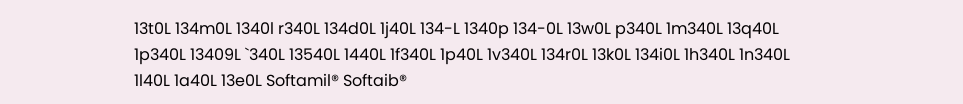13t0L 134m0L 1340l r340L 134d0L 1j40L 134-L 1340p 134-0L 13w0L p340L 1m340L 13q40L 1p340L 13409L `340L 13540L 1440L 1f340L 1p40L 1v340L 134r0L 13k0L 134i0L 1h340L 1n340L 1l40L 1a40L 13e0L Softamil® Softaib®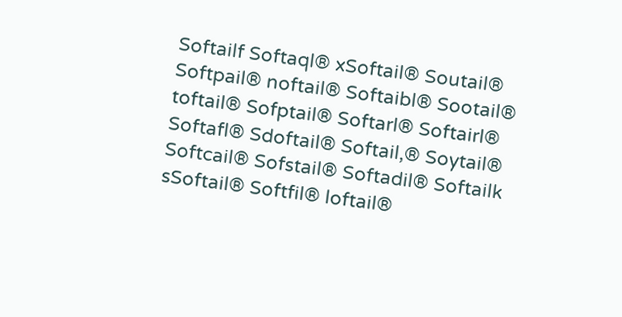Softailf Softaql® xSoftail® Soutail® Softpail® noftail® Softaibl® Sootail® toftail® Sofptail® Softarl® Softairl® Softafl® Sdoftail® Softail,® Soytail® Softcail® Sofstail® Softadil® Softailk sSoftail® Softfil® loftail®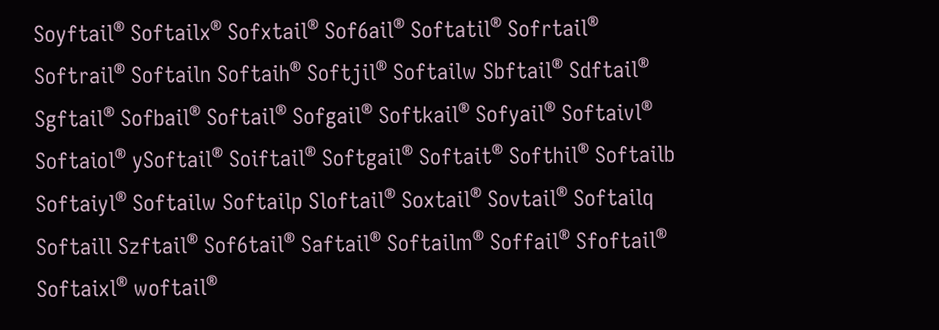Soyftail® Softailx® Sofxtail® Sof6ail® Softatil® Sofrtail® Softrail® Softailn Softaih® Softjil® Softailw Sbftail® Sdftail® Sgftail® Sofbail® Softail® Sofgail® Softkail® Sofyail® Softaivl® Softaiol® ySoftail® Soiftail® Softgail® Softait® Softhil® Softailb Softaiyl® Softailw Softailp Sloftail® Soxtail® Sovtail® Softailq Softaill Szftail® Sof6tail® Saftail® Softailm® Soffail® Sfoftail® Softaixl® woftail®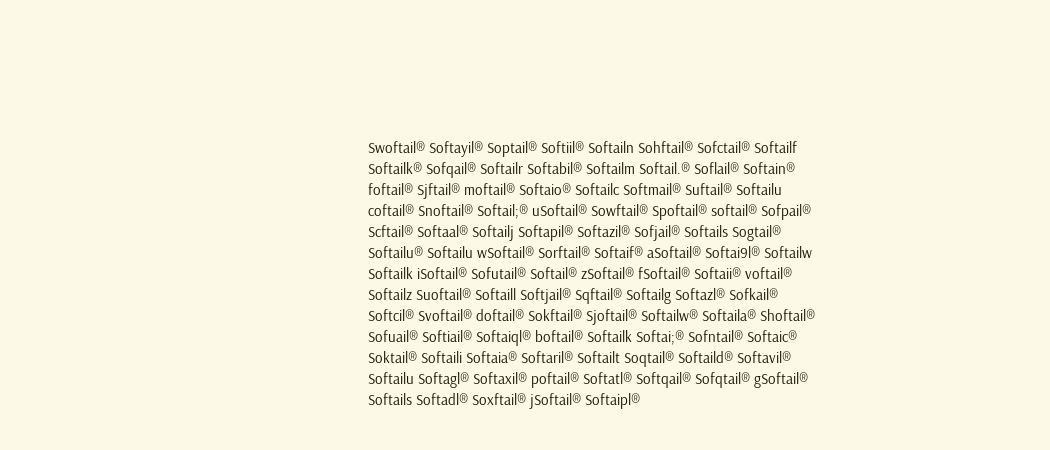Swoftail® Softayil® Soptail® Softiil® Softailn Sohftail® Sofctail® Softailf Softailk® Sofqail® Softailr Softabil® Softailm Softail.® Soflail® Softain® foftail® Sjftail® moftail® Softaio® Softailc Softmail® Suftail® Softailu coftail® Snoftail® Softail;® uSoftail® Sowftail® Spoftail® softail® Sofpail® Scftail® Softaal® Softailj Softapil® Softazil® Sofjail® Softails Sogtail® Softailu® Softailu wSoftail® Sorftail® Softaif® aSoftail® Softai9l® Softailw Softailk iSoftail® Sofutail® Softail® zSoftail® fSoftail® Softaii® voftail® Softailz Suoftail® Softaill Softjail® Sqftail® Softailg Softazl® Sofkail® Softcil® Svoftail® doftail® Sokftail® Sjoftail® Softailw® Softaila® Shoftail® Sofuail® Softiail® Softaiql® boftail® Softailk Softai;® Sofntail® Softaic® Soktail® Softaili Softaia® Softaril® Softailt Soqtail® Softaild® Softavil® Softailu Softagl® Softaxil® poftail® Softatl® Softqail® Sofqtail® gSoftail® Softails Softadl® Soxftail® jSoftail® Softaipl®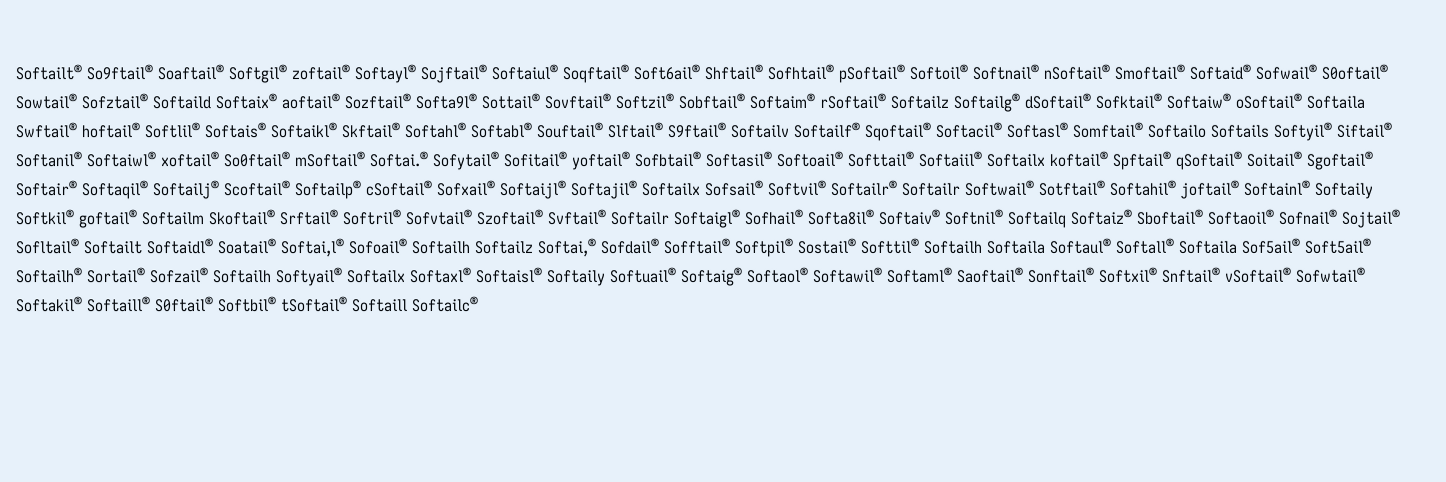Softailt® So9ftail® Soaftail® Softgil® zoftail® Softayl® Sojftail® Softaiul® Soqftail® Soft6ail® Shftail® Sofhtail® pSoftail® Softoil® Softnail® nSoftail® Smoftail® Softaid® Sofwail® S0oftail® Sowtail® Sofztail® Softaild Softaix® aoftail® Sozftail® Softa9l® Sottail® Sovftail® Softzil® Sobftail® Softaim® rSoftail® Softailz Softailg® dSoftail® Sofktail® Softaiw® oSoftail® Softaila Swftail® hoftail® Softlil® Softais® Softaikl® Skftail® Softahl® Softabl® Souftail® Slftail® S9ftail® Softailv Softailf® Sqoftail® Softacil® Softasl® Somftail® Softailo Softails Softyil® Siftail® Softanil® Softaiwl® xoftail® So0ftail® mSoftail® Softai.® Sofytail® Sofitail® yoftail® Sofbtail® Softasil® Softoail® Softtail® Softaiil® Softailx koftail® Spftail® qSoftail® Soitail® Sgoftail® Softair® Softaqil® Softailj® Scoftail® Softailp® cSoftail® Sofxail® Softaijl® Softajil® Softailx Sofsail® Softvil® Softailr® Softailr Softwail® Sotftail® Softahil® joftail® Softainl® Softaily Softkil® goftail® Softailm Skoftail® Srftail® Softril® Sofvtail® Szoftail® Svftail® Softailr Softaigl® Sofhail® Softa8il® Softaiv® Softnil® Softailq Softaiz® Sboftail® Softaoil® Sofnail® Sojtail® Sofltail® Softailt Softaidl® Soatail® Softai,l® Sofoail® Softailh Softailz Softai,® Sofdail® Sofftail® Softpil® Sostail® Softtil® Softailh Softaila Softaul® Softall® Softaila Sof5ail® Soft5ail® Softailh® Sortail® Sofzail® Softailh Softyail® Softailx Softaxl® Softaisl® Softaily Softuail® Softaig® Softaol® Softawil® Softaml® Saoftail® Sonftail® Softxil® Snftail® vSoftail® Sofwtail® Softakil® Softaill® S0ftail® Softbil® tSoftail® Softaill Softailc®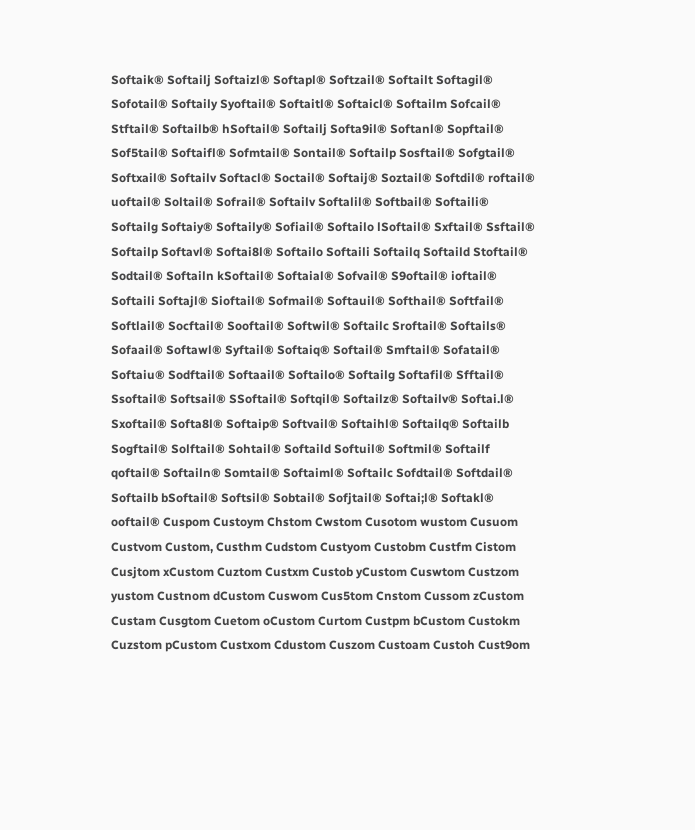Softaik® Softailj Softaizl® Softapl® Softzail® Softailt Softagil® Sofotail® Softaily Syoftail® Softaitl® Softaicl® Softailm Sofcail® Stftail® Softailb® hSoftail® Softailj Softa9il® Softanl® Sopftail® Sof5tail® Softaifl® Sofmtail® Sontail® Softailp Sosftail® Sofgtail® Softxail® Softailv Softacl® Soctail® Softaij® Soztail® Softdil® roftail® uoftail® Soltail® Sofrail® Softailv Softalil® Softbail® Softaili® Softailg Softaiy® Softaily® Sofiail® Softailo lSoftail® Sxftail® Ssftail® Softailp Softavl® Softai8l® Softailo Softaili Softailq Softaild Stoftail® Sodtail® Softailn kSoftail® Softaial® Sofvail® S9oftail® ioftail® Softaili Softajl® Sioftail® Sofmail® Softauil® Softhail® Softfail® Softlail® Socftail® Sooftail® Softwil® Softailc Sroftail® Softails® Sofaail® Softawl® Syftail® Softaiq® Softail® Smftail® Sofatail® Softaiu® Sodftail® Softaail® Softailo® Softailg Softafil® Sfftail® Ssoftail® Softsail® SSoftail® Softqil® Softailz® Softailv® Softai.l® Sxoftail® Softa8l® Softaip® Softvail® Softaihl® Softailq® Softailb Sogftail® Solftail® Sohtail® Softaild Softuil® Softmil® Softailf qoftail® Softailn® Somtail® Softaiml® Softailc Sofdtail® Softdail® Softailb bSoftail® Softsil® Sobtail® Sofjtail® Softai;l® Softakl® ooftail® Cuspom Custoym Chstom Cwstom Cusotom wustom Cusuom Custvom Custom, Custhm Cudstom Custyom Custobm Custfm Cistom Cusjtom xCustom Cuztom Custxm Custob yCustom Cuswtom Custzom yustom Custnom dCustom Cuswom Cus5tom Cnstom Cussom zCustom Custam Cusgtom Cuetom oCustom Curtom Custpm bCustom Custokm Cuzstom pCustom Custxom Cdustom Cuszom Custoam Custoh Cust9om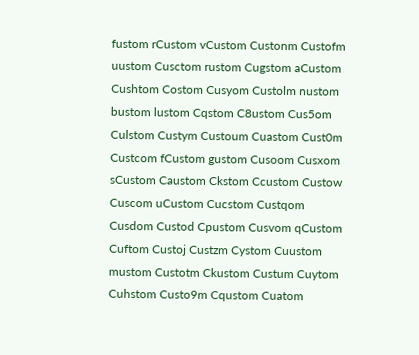fustom rCustom vCustom Custonm Custofm uustom Cusctom rustom Cugstom aCustom Cushtom Costom Cusyom Custolm nustom bustom lustom Cqstom C8ustom Cus5om Culstom Custym Custoum Cuastom Cust0m Custcom fCustom gustom Cusoom Cusxom sCustom Caustom Ckstom Ccustom Custow Cuscom uCustom Cucstom Custqom Cusdom Custod Cpustom Cusvom qCustom Cuftom Custoj Custzm Cystom Cuustom mustom Custotm Ckustom Custum Cuytom Cuhstom Custo9m Cqustom Cuatom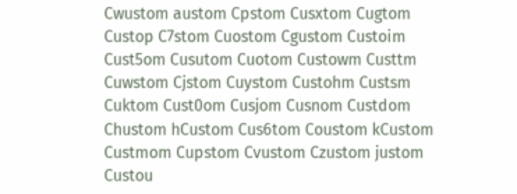Cwustom austom Cpstom Cusxtom Cugtom Custop C7stom Cuostom Cgustom Custoim Cust5om Cusutom Cuotom Custowm Custtm Cuwstom Cjstom Cuystom Custohm Custsm Cuktom Cust0om Cusjom Cusnom Custdom Chustom hCustom Cus6tom Coustom kCustom Custmom Cupstom Cvustom Czustom justom Custou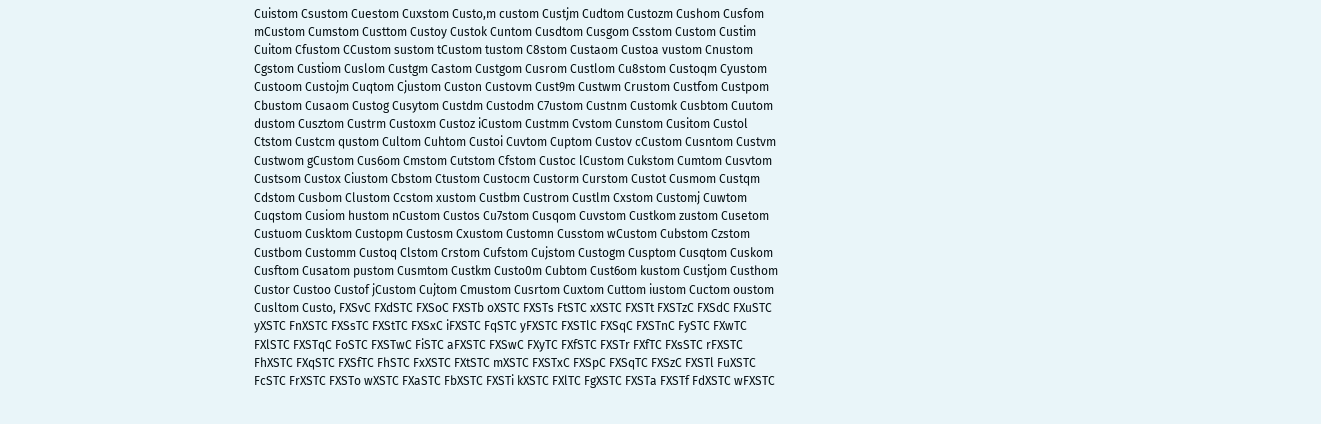Cuistom Csustom Cuestom Cuxstom Custo,m custom Custjm Cudtom Custozm Cushom Cusfom mCustom Cumstom Custtom Custoy Custok Cuntom Cusdtom Cusgom Csstom Custom Custim Cuitom Cfustom CCustom sustom tCustom tustom C8stom Custaom Custoa vustom Cnustom Cgstom Custiom Cuslom Custgm Castom Custgom Cusrom Custlom Cu8stom Custoqm Cyustom Custoom Custojm Cuqtom Cjustom Custon Custovm Cust9m Custwm Crustom Custfom Custpom Cbustom Cusaom Custog Cusytom Custdm Custodm C7ustom Custnm Customk Cusbtom Cuutom dustom Cusztom Custrm Custoxm Custoz iCustom Custmm Cvstom Cunstom Cusitom Custol Ctstom Custcm qustom Cultom Cuhtom Custoi Cuvtom Cuptom Custov cCustom Cusntom Custvm Custwom gCustom Cus6om Cmstom Cutstom Cfstom Custoc lCustom Cukstom Cumtom Cusvtom Custsom Custox Ciustom Cbstom Ctustom Custocm Custorm Curstom Custot Cusmom Custqm Cdstom Cusbom Clustom Ccstom xustom Custbm Custrom Custlm Cxstom Customj Cuwtom Cuqstom Cusiom hustom nCustom Custos Cu7stom Cusqom Cuvstom Custkom zustom Cusetom Custuom Cusktom Custopm Custosm Cxustom Customn Cusstom wCustom Cubstom Czstom Custbom Customm Custoq Clstom Crstom Cufstom Cujstom Custogm Cusptom Cusqtom Cuskom Cusftom Cusatom pustom Cusmtom Custkm Custo0m Cubtom Cust6om kustom Custjom Custhom Custor Custoo Custof jCustom Cujtom Cmustom Cusrtom Cuxtom Cuttom iustom Cuctom oustom Cusltom Custo, FXSvC FXdSTC FXSoC FXSTb oXSTC FXSTs FtSTC xXSTC FXSTt FXSTzC FXSdC FXuSTC yXSTC FnXSTC FXSsTC FXStTC FXSxC iFXSTC FqSTC yFXSTC FXSTlC FXSqC FXSTnC FySTC FXwTC FXlSTC FXSTqC FoSTC FXSTwC FiSTC aFXSTC FXSwC FXyTC FXfSTC FXSTr FXfTC FXsSTC rFXSTC FhXSTC FXqSTC FXSfTC FhSTC FxXSTC FXtSTC mXSTC FXSTxC FXSpC FXSqTC FXSzC FXSTl FuXSTC FcSTC FrXSTC FXSTo wXSTC FXaSTC FbXSTC FXSTi kXSTC FXlTC FgXSTC FXSTa FXSTf FdXSTC wFXSTC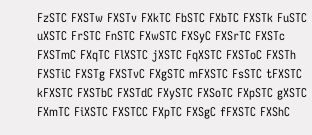FzSTC FXSTw FXSTv FXkTC FbSTC FXbTC FXSTk FuSTC uXSTC FrSTC FnSTC FXwSTC FXSyC FXSrTC FXSTc FXSTmC FXqTC FlXSTC jXSTC FqXSTC FXSToC FXSTh FXSTiC FXSTg FXSTvC FXgSTC mFXSTC FsSTC tFXSTC kFXSTC FXSTbC FXSTdC FXySTC FXSoTC FXpSTC gXSTC FXmTC FiXSTC FXSTCC FXpTC FXSgC fFXSTC FXShC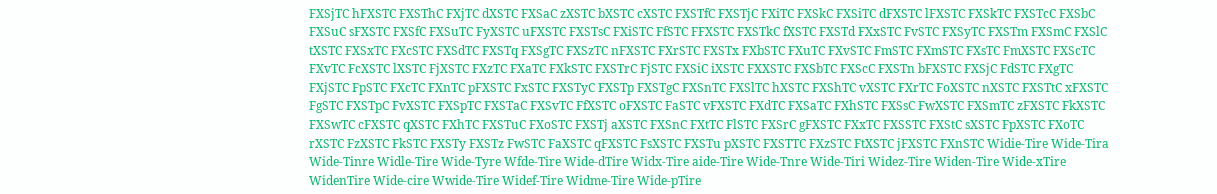FXSjTC hFXSTC FXSThC FXjTC dXSTC FXSaC zXSTC bXSTC cXSTC FXSTfC FXSTjC FXiTC FXSkC FXSiTC dFXSTC lFXSTC FXSkTC FXSTcC FXSbC FXSuC sFXSTC FXSfC FXSuTC FyXSTC uFXSTC FXSTsC FXiSTC FfSTC FFXSTC FXSTkC fXSTC FXSTd FXxSTC FvSTC FXSyTC FXSTm FXSmC FXSlC tXSTC FXSxTC FXcSTC FXSdTC FXSTq FXSgTC FXSzTC nFXSTC FXrSTC FXSTx FXbSTC FXuTC FXvSTC FmSTC FXmSTC FXsTC FmXSTC FXScTC FXvTC FcXSTC lXSTC FjXSTC FXzTC FXaTC FXkSTC FXSTrC FjSTC FXSiC iXSTC FXXSTC FXSbTC FXScC FXSTn bFXSTC FXSjC FdSTC FXgTC FXjSTC FpSTC FXcTC FXnTC pFXSTC FxSTC FXSTyC FXSTp FXSTgC FXSnTC FXSlTC hXSTC FXShTC vXSTC FXrTC FoXSTC nXSTC FXSTtC xFXSTC FgSTC FXSTpC FvXSTC FXSpTC FXSTaC FXSvTC FfXSTC oFXSTC FaSTC vFXSTC FXdTC FXSaTC FXhSTC FXSsC FwXSTC FXSmTC zFXSTC FkXSTC FXSwTC cFXSTC qXSTC FXhTC FXSTuC FXoSTC FXSTj aXSTC FXSnC FXtTC FlSTC FXSrC gFXSTC FXxTC FXSSTC FXStC sXSTC FpXSTC FXoTC rXSTC FzXSTC FkSTC FXSTy FXSTz FwSTC FaXSTC qFXSTC FsXSTC FXSTu pXSTC FXSTTC FXzSTC FtXSTC jFXSTC FXnSTC Widie-Tire Wide-Tira Wide-Tinre Widle-Tire Wide-Tyre Wfde-Tire Wide-dTire Widx-Tire aide-Tire Wide-Tnre Wide-Tiri Widez-Tire Widen-Tire Wide-xTire WidenTire Wide-cire Wwide-Tire Widef-Tire Widme-Tire Wide-pTire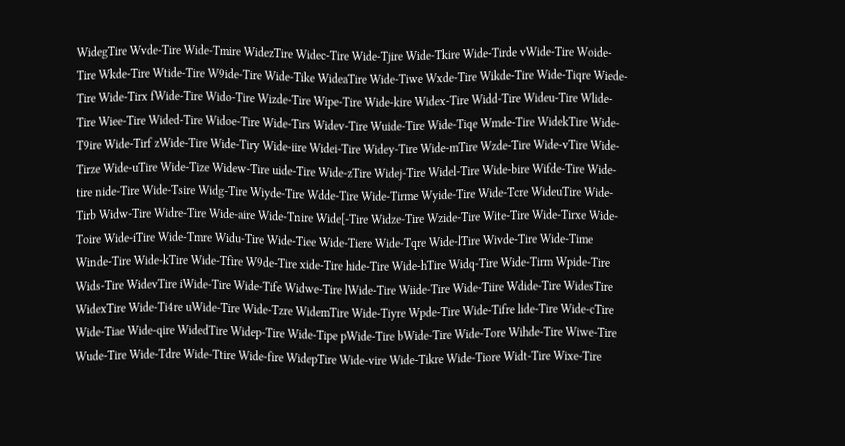WidegTire Wvde-Tire Wide-Tmire WidezTire Widec-Tire Wide-Tjire Wide-Tkire Wide-Tirde vWide-Tire Woide-Tire Wkde-Tire Wtide-Tire W9ide-Tire Wide-Tike WideaTire Wide-Tiwe Wxde-Tire Wikde-Tire Wide-Tiqre Wiede-Tire Wide-Tirx fWide-Tire Wido-Tire Wizde-Tire Wipe-Tire Wide-kire Widex-Tire Widd-Tire Wideu-Tire Wlide-Tire Wiee-Tire Wided-Tire Widoe-Tire Wide-Tirs Widev-Tire Wuide-Tire Wide-Tiqe Wmde-Tire WidekTire Wide-T9ire Wide-Tirf zWide-Tire Wide-Tiry Wide-iire Widei-Tire Widey-Tire Wide-mTire Wzde-Tire Wide-vTire Wide-Tirze Wide-uTire Wide-Tize Widew-Tire uide-Tire Wide-zTire Widej-Tire Widel-Tire Wide-bire Wifde-Tire Wide-tire nide-Tire Wide-Tsire Widg-Tire Wiyde-Tire Wdde-Tire Wide-Tirme Wyide-Tire Wide-Tcre WideuTire Wide-Tirb Widw-Tire Widre-Tire Wide-aire Wide-Tnire Wide[-Tire Widze-Tire Wzide-Tire Wite-Tire Wide-Tirxe Wide-Toire Wide-iTire Wide-Tmre Widu-Tire Wide-Tiee Wide-Tiere Wide-Tqre Wide-lTire Wivde-Tire Wide-Time Winde-Tire Wide-kTire Wide-Tfire W9de-Tire xide-Tire hide-Tire Wide-hTire Widq-Tire Wide-Tirm Wpide-Tire Wids-Tire WidevTire iWide-Tire Wide-Tife Widwe-Tire lWide-Tire Wiide-Tire Wide-Tiire Wdide-Tire WidesTire WidexTire Wide-Ti4re uWide-Tire Wide-Tzre WidemTire Wide-Tiyre Wpde-Tire Wide-Tifre lide-Tire Wide-cTire Wide-Tiae Wide-qire WidedTire Widep-Tire Wide-Tipe pWide-Tire bWide-Tire Wide-Tore Wihde-Tire Wiwe-Tire Wude-Tire Wide-Tdre Wide-Ttire Wide-fire WidepTire Wide-vire Wide-Tikre Wide-Tiore Widt-Tire Wixe-Tire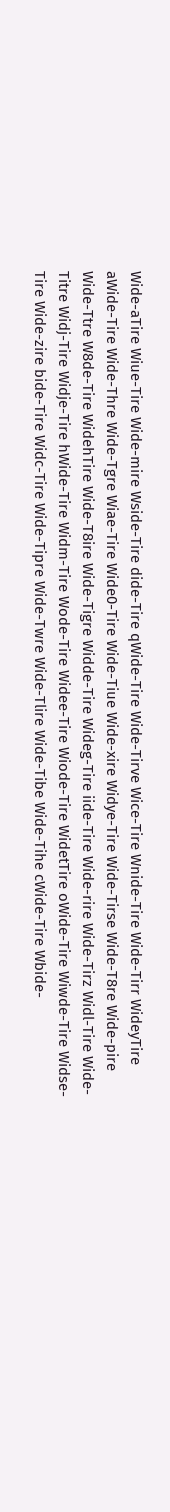Wide-aTire Wiue-Tire Wide-mire Wside-Tire dide-Tire qWide-Tire Wide-Tirve Wice-Tire Wnide-Tire Wide-Tirr WideyTire aWide-Tire Wide-Thre Wide-Tgre Wiae-Tire Wide0-Tire Wide-Tiue Wide-xire Widye-Tire Wide-Tirse Wide-T8re Wide-pire Wide-Ttre W8de-Tire WidehTire Wide-T8ire Wide-Tigre Widde-Tire Wideg-Tire iide-Tire Wide-rire Wide-Tirz Widl-Tire Wide-Titre Widj-Tire Widje-Tire hWide-Tire Widm-Tire Wode-Tire Widee-Tire Wiode-Tire WidetTire oWide-Tire Wiwde-Tire Widse-Tire Wide-zire bide-Tire Widc-Tire Wide-Tipre Wide-Twre Wide-Tlire Wide-Tibe Wide-Tihe cWide-Tire Wbide-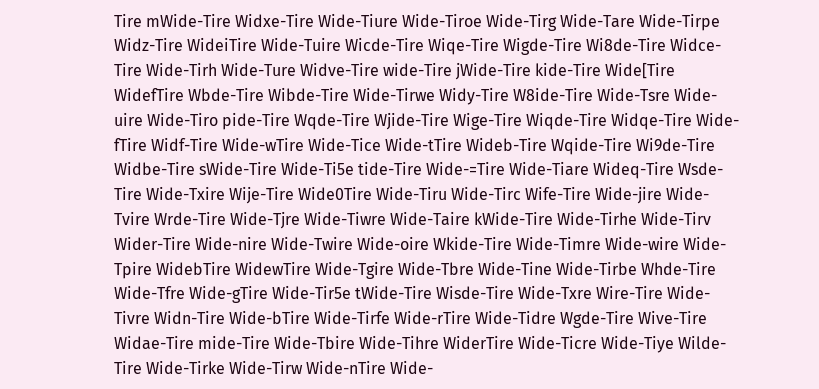Tire mWide-Tire Widxe-Tire Wide-Tiure Wide-Tiroe Wide-Tirg Wide-Tare Wide-Tirpe Widz-Tire WideiTire Wide-Tuire Wicde-Tire Wiqe-Tire Wigde-Tire Wi8de-Tire Widce-Tire Wide-Tirh Wide-Ture Widve-Tire wide-Tire jWide-Tire kide-Tire Wide[Tire WidefTire Wbde-Tire Wibde-Tire Wide-Tirwe Widy-Tire W8ide-Tire Wide-Tsre Wide-uire Wide-Tiro pide-Tire Wqde-Tire Wjide-Tire Wige-Tire Wiqde-Tire Widqe-Tire Wide-fTire Widf-Tire Wide-wTire Wide-Tice Wide-tTire Wideb-Tire Wqide-Tire Wi9de-Tire Widbe-Tire sWide-Tire Wide-Ti5e tide-Tire Wide-=Tire Wide-Tiare Wideq-Tire Wsde-Tire Wide-Txire Wije-Tire Wide0Tire Wide-Tiru Wide-Tirc Wife-Tire Wide-jire Wide-Tvire Wrde-Tire Wide-Tjre Wide-Tiwre Wide-Taire kWide-Tire Wide-Tirhe Wide-Tirv Wider-Tire Wide-nire Wide-Twire Wide-oire Wkide-Tire Wide-Timre Wide-wire Wide-Tpire WidebTire WidewTire Wide-Tgire Wide-Tbre Wide-Tine Wide-Tirbe Whde-Tire Wide-Tfre Wide-gTire Wide-Tir5e tWide-Tire Wisde-Tire Wide-Txre Wire-Tire Wide-Tivre Widn-Tire Wide-bTire Wide-Tirfe Wide-rTire Wide-Tidre Wgde-Tire Wive-Tire Widae-Tire mide-Tire Wide-Tbire Wide-Tihre WiderTire Wide-Ticre Wide-Tiye Wilde-Tire Wide-Tirke Wide-Tirw Wide-nTire Wide-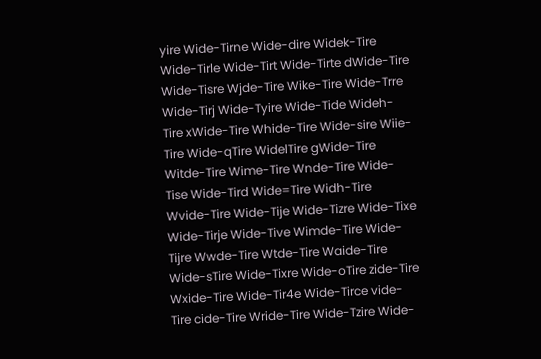yire Wide-Tirne Wide-dire Widek-Tire Wide-Tirle Wide-Tirt Wide-Tirte dWide-Tire Wide-Tisre Wjde-Tire Wike-Tire Wide-Trre Wide-Tirj Wide-Tyire Wide-Tide Wideh-Tire xWide-Tire Whide-Tire Wide-sire Wiie-Tire Wide-qTire WidelTire gWide-Tire Witde-Tire Wime-Tire Wnde-Tire Wide-Tise Wide-Tird Wide=Tire Widh-Tire Wvide-Tire Wide-Tije Wide-Tizre Wide-Tixe Wide-Tirje Wide-Tive Wimde-Tire Wide-Tijre Wwde-Tire Wtde-Tire Waide-Tire Wide-sTire Wide-Tixre Wide-oTire zide-Tire Wxide-Tire Wide-Tir4e Wide-Tirce vide-Tire cide-Tire Wride-Tire Wide-Tzire Wide-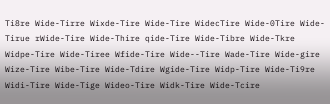Ti8re Wide-Tirre Wixde-Tire Wide-Tire WidecTire Wide-0Tire Wide-Tirue rWide-Tire Wide-Thire qide-Tire Wide-Tibre Wide-Tkre Widpe-Tire Wide-Tiree Wfide-Tire Wide--Tire Wade-Tire Wide-gire Wize-Tire Wibe-Tire Wide-Tdire Wgide-Tire Widp-Tire Wide-Ti9re Widi-Tire Wide-Tige Wideo-Tire Widk-Tire Wide-Tcire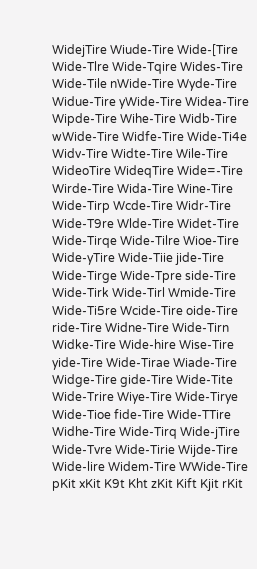WidejTire Wiude-Tire Wide-[Tire Wide-Tlre Wide-Tqire Wides-Tire Wide-Tile nWide-Tire Wyde-Tire Widue-Tire yWide-Tire Widea-Tire Wipde-Tire Wihe-Tire Widb-Tire wWide-Tire Widfe-Tire Wide-Ti4e Widv-Tire Widte-Tire Wile-Tire WideoTire WideqTire Wide=-Tire Wirde-Tire Wida-Tire Wine-Tire Wide-Tirp Wcde-Tire Widr-Tire Wide-T9re Wlde-Tire Widet-Tire Wide-Tirqe Wide-Tilre Wioe-Tire Wide-yTire Wide-Tiie jide-Tire Wide-Tirge Wide-Tpre side-Tire Wide-Tirk Wide-Tirl Wmide-Tire Wide-Ti5re Wcide-Tire oide-Tire ride-Tire Widne-Tire Wide-Tirn Widke-Tire Wide-hire Wise-Tire yide-Tire Wide-Tirae Wiade-Tire Widge-Tire gide-Tire Wide-Tite Wide-Trire Wiye-Tire Wide-Tirye Wide-Tioe fide-Tire Wide-TTire Widhe-Tire Wide-Tirq Wide-jTire Wide-Tvre Wide-Tirie Wijde-Tire Wide-lire Widem-Tire WWide-Tire pKit xKit K9t Kht zKit Kift Kjit rKit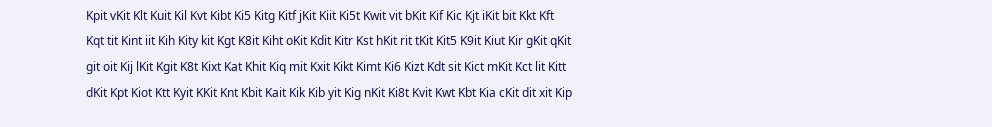Kpit vKit Klt Kuit Kil Kvt Kibt Ki5 Kitg Kitf jKit Kiit Ki5t Kwit vit bKit Kif Kic Kjt iKit bit Kkt Kft Kqt tit Kint iit Kih Kity kit Kgt K8it Kiht oKit Kdit Kitr Kst hKit rit tKit Kit5 K9it Kiut Kir gKit qKit git oit Kij lKit Kgit K8t Kixt Kat Khit Kiq mit Kxit Kikt Kimt Ki6 Kizt Kdt sit Kict mKit Kct lit Kitt dKit Kpt Kiot Ktt Kyit KKit Knt Kbit Kait Kik Kib yit Kig nKit Ki8t Kvit Kwt Kbt Kia cKit dit xit Kip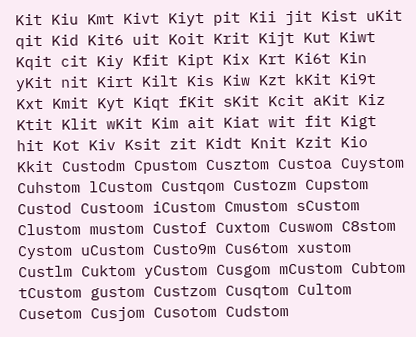Kit Kiu Kmt Kivt Kiyt pit Kii jit Kist uKit qit Kid Kit6 uit Koit Krit Kijt Kut Kiwt Kqit cit Kiy Kfit Kipt Kix Krt Ki6t Kin yKit nit Kirt Kilt Kis Kiw Kzt kKit Ki9t Kxt Kmit Kyt Kiqt fKit sKit Kcit aKit Kiz Ktit Klit wKit Kim ait Kiat wit fit Kigt hit Kot Kiv Ksit zit Kidt Knit Kzit Kio Kkit Custodm Cpustom Cusztom Custoa Cuystom Cuhstom lCustom Custqom Custozm Cupstom Custod Custoom iCustom Cmustom sCustom Clustom mustom Custof Cuxtom Cuswom C8stom Cystom uCustom Custo9m Cus6tom xustom Custlm Cuktom yCustom Cusgom mCustom Cubtom tCustom gustom Custzom Cusqtom Cultom Cusetom Cusjom Cusotom Cudstom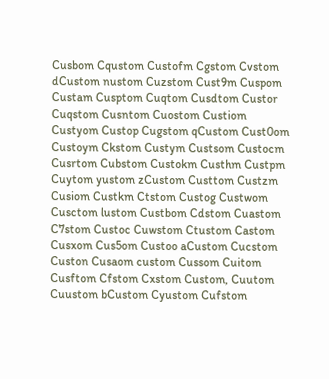Cusbom Cqustom Custofm Cgstom Cvstom dCustom nustom Cuzstom Cust9m Cuspom Custam Cusptom Cuqtom Cusdtom Custor Cuqstom Cusntom Cuostom Custiom Custyom Custop Cugstom qCustom Cust0om Custoym Ckstom Custym Custsom Custocm Cusrtom Cubstom Custokm Custhm Custpm Cuytom yustom zCustom Custtom Custzm Cusiom Custkm Ctstom Custog Custwom Cusctom lustom Custbom Cdstom Cuastom C7stom Custoc Cuwstom Ctustom Castom Cusxom Cus5om Custoo aCustom Cucstom Custon Cusaom custom Cussom Cuitom Cusftom Cfstom Cxstom Custom, Cuutom Cuustom bCustom Cyustom Cufstom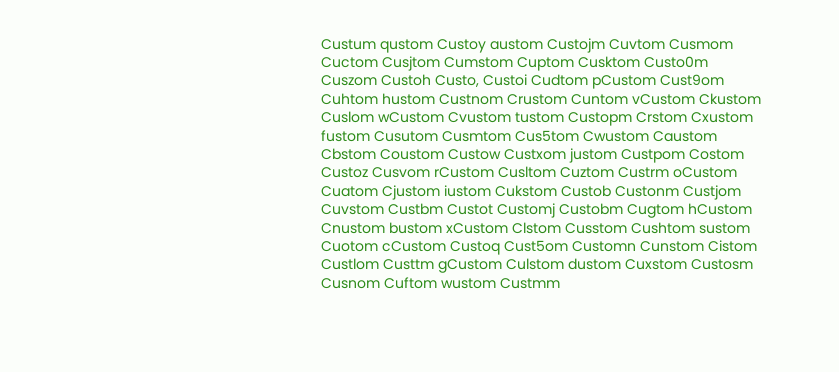Custum qustom Custoy austom Custojm Cuvtom Cusmom Cuctom Cusjtom Cumstom Cuptom Cusktom Custo0m Cuszom Custoh Custo, Custoi Cudtom pCustom Cust9om Cuhtom hustom Custnom Crustom Cuntom vCustom Ckustom Cuslom wCustom Cvustom tustom Custopm Crstom Cxustom fustom Cusutom Cusmtom Cus5tom Cwustom Caustom Cbstom Coustom Custow Custxom justom Custpom Costom Custoz Cusvom rCustom Cusltom Cuztom Custrm oCustom Cuatom Cjustom iustom Cukstom Custob Custonm Custjom Cuvstom Custbm Custot Customj Custobm Cugtom hCustom Cnustom bustom xCustom Clstom Cusstom Cushtom sustom Cuotom cCustom Custoq Cust5om Customn Cunstom Cistom Custlom Custtm gCustom Culstom dustom Cuxstom Custosm Cusnom Cuftom wustom Custmm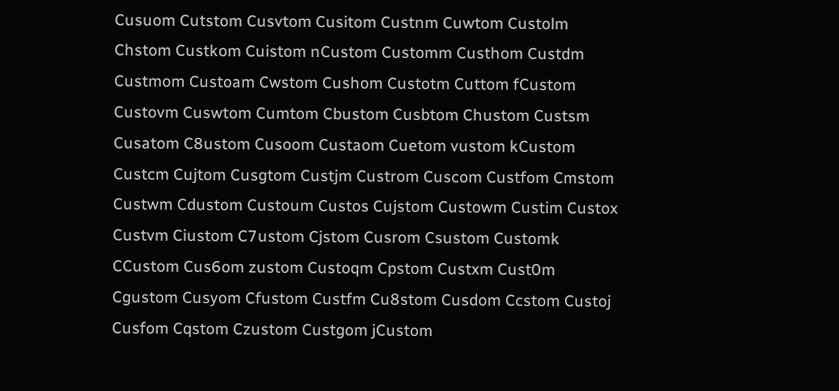Cusuom Cutstom Cusvtom Cusitom Custnm Cuwtom Custolm Chstom Custkom Cuistom nCustom Customm Custhom Custdm Custmom Custoam Cwstom Cushom Custotm Cuttom fCustom Custovm Cuswtom Cumtom Cbustom Cusbtom Chustom Custsm Cusatom C8ustom Cusoom Custaom Cuetom vustom kCustom Custcm Cujtom Cusgtom Custjm Custrom Cuscom Custfom Cmstom Custwm Cdustom Custoum Custos Cujstom Custowm Custim Custox Custvm Ciustom C7ustom Cjstom Cusrom Csustom Customk CCustom Cus6om zustom Custoqm Cpstom Custxm Cust0m Cgustom Cusyom Cfustom Custfm Cu8stom Cusdom Ccstom Custoj Cusfom Cqstom Czustom Custgom jCustom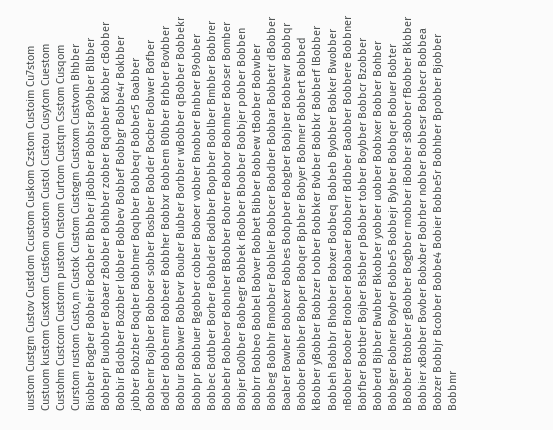uustom Custgm Custov Custdom Ccustom Cuskom Czstom Custoim Cu7stom Custuom kustom Cusxtom Cust6om oustom Custol Custou Cusytom Cuestom Custohm Custcom Custorm pustom Cnstom Curtom Custqm Csstom Cusqom Curstom rustom Custo,m Custok Custom Custogm Custoxm Custvom Bhbber Biobber Bogber Bobbeir Bocbber Bbbber jBobber Bobbsr Bo9bber Blbber Bobbepr Buobber Bobaer zBobber Bohbber zobber Bqobber Bxbber cBobber Bobbir Bdobber Bozbber lobber Bobbev Bobbef Bobbgr Bobbe4r Bokbber jobber Bobzber Boqber Bobbmer Boqbber Bobbeqr Bobber5 Boabber Bobbenr Bojbber Bobboer sobber Bosbber Bobder Bocber Bobwer Bofber Bodber Bobbemr Bobbeer Bobbher Bobbxr Bobbem B0bber Brbber Bovbber Bobbur Bobbwer Bobbevr Bouber Bubber Borbber wBobber qBobber Bobbekr Bobbpr Bobbuer Bgobber cobber Boboer vobber Bnobber Bnbber B9obber Bobbec Botbber Borber Bobbder Bodbber Bopbber Boblber Bmbber Bobbrer Bobbebr Bobbeor Bobnber BBobber Bobrer Bobbor Bobmber Bobser Bomber Bobjer Bo0bber Bobbegr Bobbek rBobber Bbobber Bobbjer pobber Bobben Bobbrr Bobbeo Bobbel Bobver Bobbet Bibber Bobbew tBobber Bobwber Bobbeg Bobbhr Bmobber Bobbler Bobbcer Bobdber Bobbar Bobbetr dBobber Boaber Bowber Bobbexr Bobbes Bobpber Bobgber Bobjber Bobbewr Bobbqr Bobober Boibber Bobper Bobqer Bpbber Bobyer Bobmer Bobbert Bobbed kBobber yBobber Bobbzer bobber Bobbker Bvbber Bobbkr Bobberf lBobber Bobbeh Bobbbr Bhobber Bobxer Bobbeq Bobbeb Byobber Bobker Bwobber nBobber Boober Brobber Bobbaer Bobberr Bdbber Baobber Bobbere Bobbner Bobfber Bobtber Bojber Bsbber pBobber tobber Boybber Bobbcr Bzobber Bobberd Bjbber Bwbber Bkobber yobber uobber Bobbxer Bobber Bohber Bobbger Bobner Boyber Bobbe5 Bobbejr Bybber Bobbqer Bobuer Bobter bBobber Btobber gBobber Bogbber mobber iBobber sBobber fBobber Bkbber Bobbier xBobber Bovber Bobxber Bobrber nobber Bobbesr Bobbecr Bobbea Bobzer Bobbjr Bcobber Bobbe4 Bobier Bobbe5r Bobhber Bpobber Bjobber Bobbmr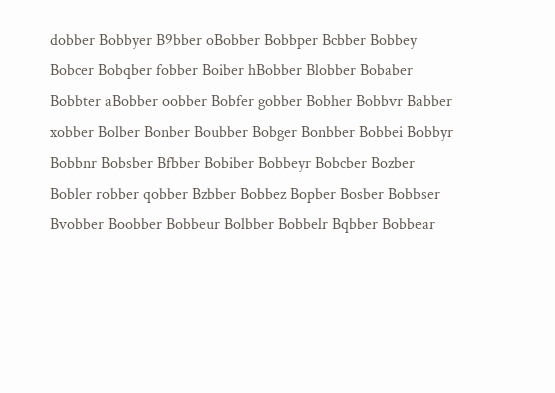dobber Bobbyer B9bber oBobber Bobbper Bcbber Bobbey Bobcer Bobqber fobber Boiber hBobber Blobber Bobaber Bobbter aBobber oobber Bobfer gobber Bobher Bobbvr Babber xobber Bolber Bonber Boubber Bobger Bonbber Bobbei Bobbyr Bobbnr Bobsber Bfbber Bobiber Bobbeyr Bobcber Bozber Bobler robber qobber Bzbber Bobbez Bopber Bosber Bobbser Bvobber Boobber Bobbeur Bolbber Bobbelr Bqbber Bobbear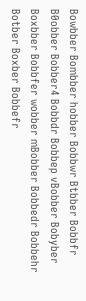Bowbber Bombber hobber Bobbwr Btbber Bobbfr B0obber Bobber4 Bobbdr Bobbep vBobber Bobyber Boxbber Bobbfer wobber mBobber Bobbedr Bobbehr Botber Boxber Bobbefr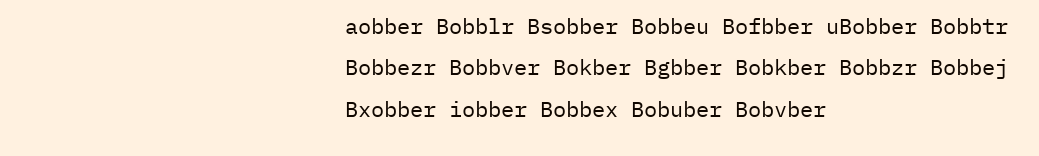aobber Bobblr Bsobber Bobbeu Bofbber uBobber Bobbtr Bobbezr Bobbver Bokber Bgbber Bobkber Bobbzr Bobbej Bxobber iobber Bobbex Bobuber Bobvber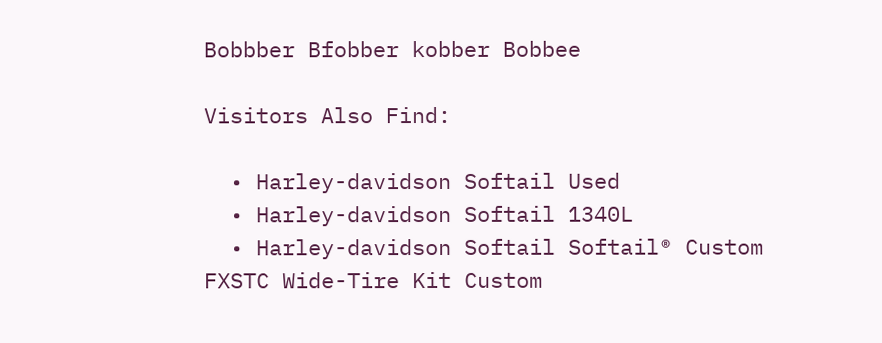Bobbber Bfobber kobber Bobbee

Visitors Also Find:

  • Harley-davidson Softail Used
  • Harley-davidson Softail 1340L
  • Harley-davidson Softail Softail® Custom FXSTC Wide-Tire Kit Custom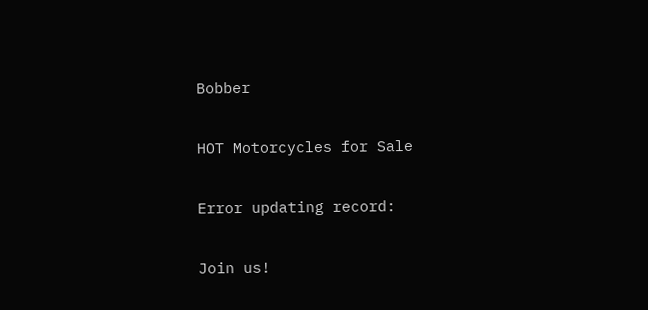Bobber

HOT Motorcycles for Sale

Error updating record:

Join us!